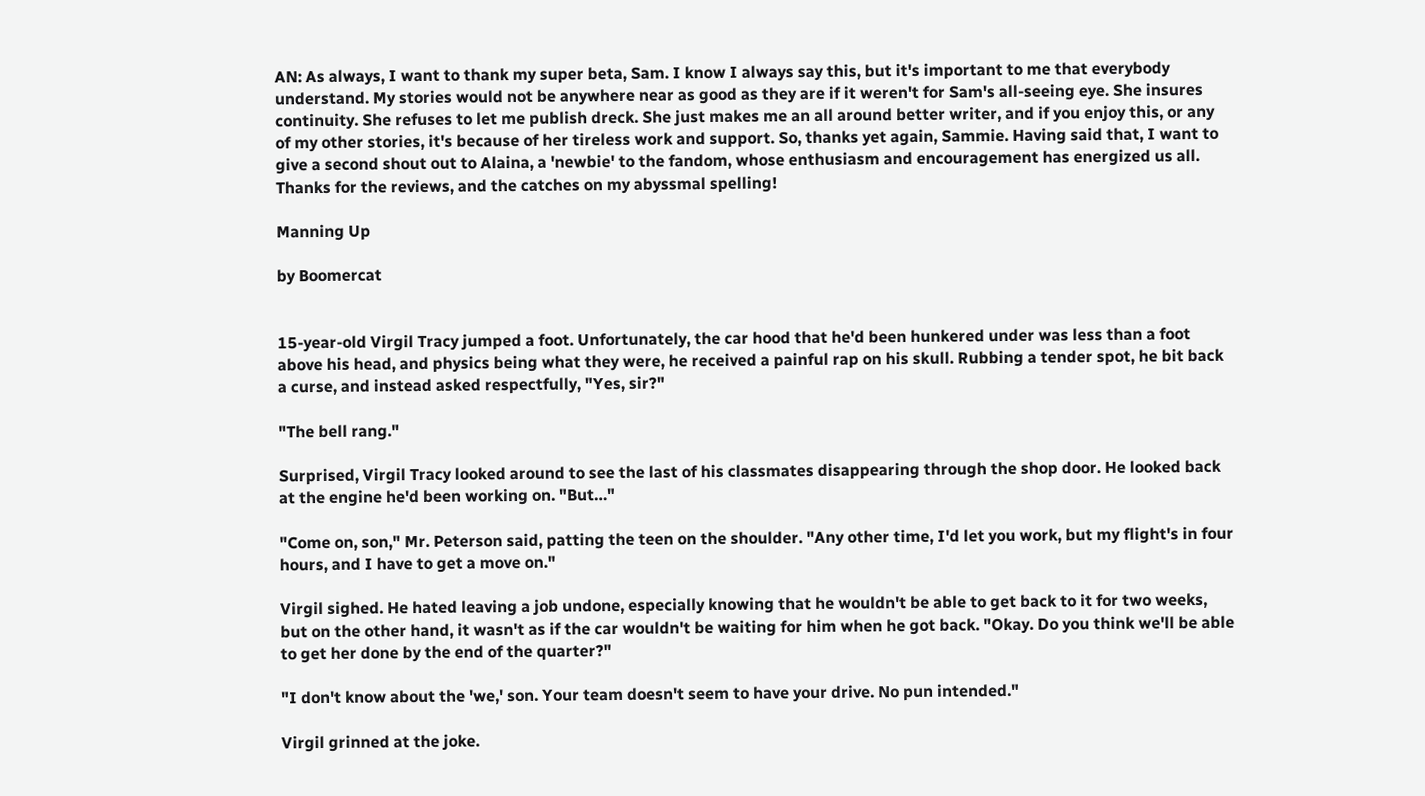AN: As always, I want to thank my super beta, Sam. I know I always say this, but it's important to me that everybody understand. My stories would not be anywhere near as good as they are if it weren't for Sam's all-seeing eye. She insures continuity. She refuses to let me publish dreck. She just makes me an all around better writer, and if you enjoy this, or any of my other stories, it's because of her tireless work and support. So, thanks yet again, Sammie. Having said that, I want to give a second shout out to Alaina, a 'newbie' to the fandom, whose enthusiasm and encouragement has energized us all. Thanks for the reviews, and the catches on my abyssmal spelling!

Manning Up

by Boomercat


15-year-old Virgil Tracy jumped a foot. Unfortunately, the car hood that he'd been hunkered under was less than a foot above his head, and physics being what they were, he received a painful rap on his skull. Rubbing a tender spot, he bit back a curse, and instead asked respectfully, "Yes, sir?"

"The bell rang."

Surprised, Virgil Tracy looked around to see the last of his classmates disappearing through the shop door. He looked back at the engine he'd been working on. "But…"

"Come on, son," Mr. Peterson said, patting the teen on the shoulder. "Any other time, I'd let you work, but my flight's in four hours, and I have to get a move on."

Virgil sighed. He hated leaving a job undone, especially knowing that he wouldn't be able to get back to it for two weeks, but on the other hand, it wasn't as if the car wouldn't be waiting for him when he got back. "Okay. Do you think we'll be able to get her done by the end of the quarter?"

"I don't know about the 'we,' son. Your team doesn't seem to have your drive. No pun intended."

Virgil grinned at the joke.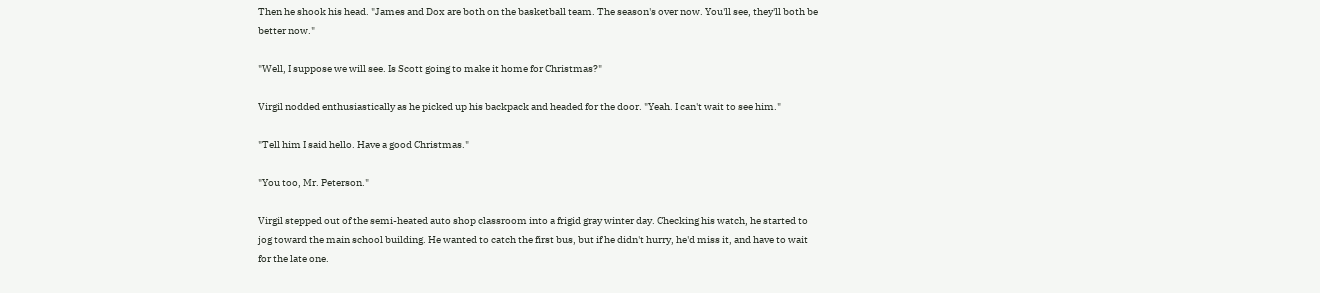Then he shook his head. "James and Dox are both on the basketball team. The season's over now. You'll see, they'll both be better now."

"Well, I suppose we will see. Is Scott going to make it home for Christmas?"

Virgil nodded enthusiastically as he picked up his backpack and headed for the door. "Yeah. I can't wait to see him."

"Tell him I said hello. Have a good Christmas."

"You too, Mr. Peterson."

Virgil stepped out of the semi-heated auto shop classroom into a frigid gray winter day. Checking his watch, he started to jog toward the main school building. He wanted to catch the first bus, but if he didn't hurry, he'd miss it, and have to wait for the late one.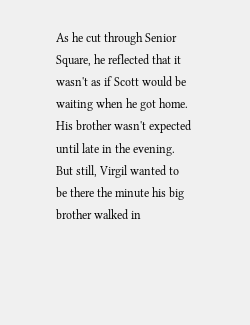As he cut through Senior Square, he reflected that it wasn't as if Scott would be waiting when he got home. His brother wasn't expected until late in the evening. But still, Virgil wanted to be there the minute his big brother walked in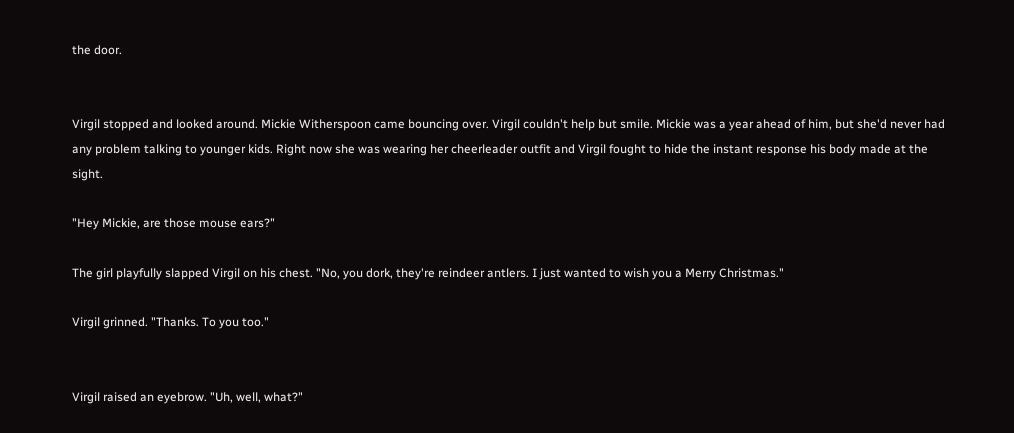the door.


Virgil stopped and looked around. Mickie Witherspoon came bouncing over. Virgil couldn't help but smile. Mickie was a year ahead of him, but she'd never had any problem talking to younger kids. Right now she was wearing her cheerleader outfit and Virgil fought to hide the instant response his body made at the sight.

"Hey Mickie, are those mouse ears?"

The girl playfully slapped Virgil on his chest. "No, you dork, they're reindeer antlers. I just wanted to wish you a Merry Christmas."

Virgil grinned. "Thanks. To you too."


Virgil raised an eyebrow. "Uh, well, what?"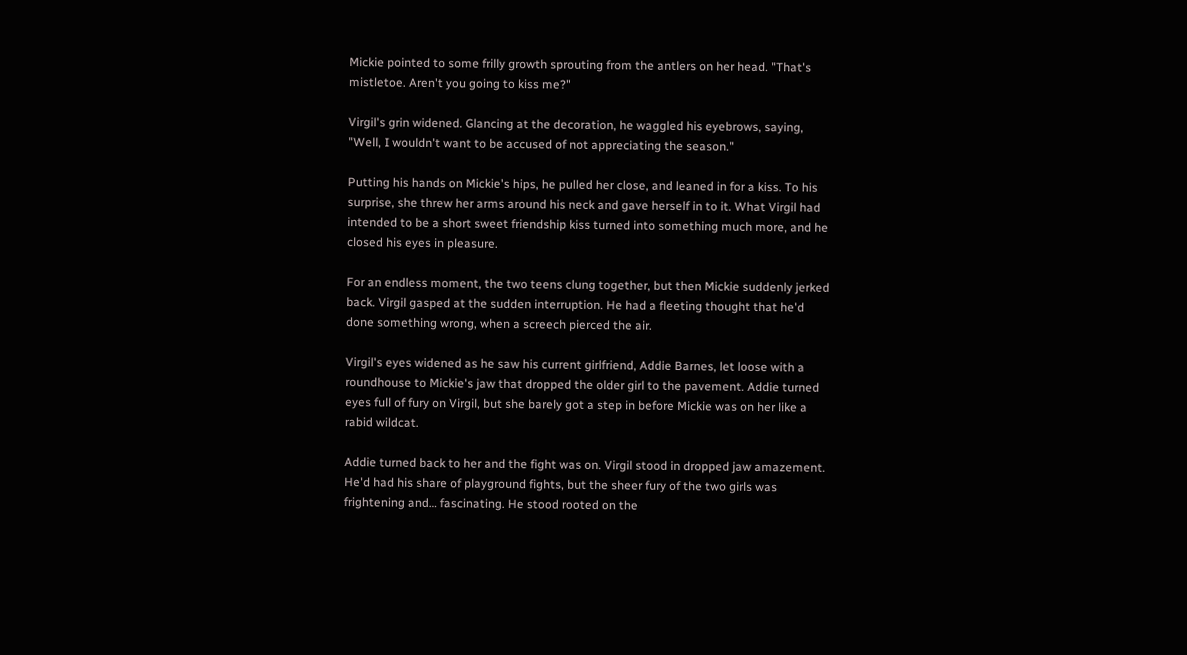Mickie pointed to some frilly growth sprouting from the antlers on her head. "That's mistletoe. Aren't you going to kiss me?"

Virgil's grin widened. Glancing at the decoration, he waggled his eyebrows, saying, "Well, I wouldn't want to be accused of not appreciating the season."

Putting his hands on Mickie's hips, he pulled her close, and leaned in for a kiss. To his surprise, she threw her arms around his neck and gave herself in to it. What Virgil had intended to be a short sweet friendship kiss turned into something much more, and he closed his eyes in pleasure.

For an endless moment, the two teens clung together, but then Mickie suddenly jerked back. Virgil gasped at the sudden interruption. He had a fleeting thought that he'd done something wrong, when a screech pierced the air.

Virgil's eyes widened as he saw his current girlfriend, Addie Barnes, let loose with a roundhouse to Mickie's jaw that dropped the older girl to the pavement. Addie turned eyes full of fury on Virgil, but she barely got a step in before Mickie was on her like a rabid wildcat.

Addie turned back to her and the fight was on. Virgil stood in dropped jaw amazement. He'd had his share of playground fights, but the sheer fury of the two girls was frightening and… fascinating. He stood rooted on the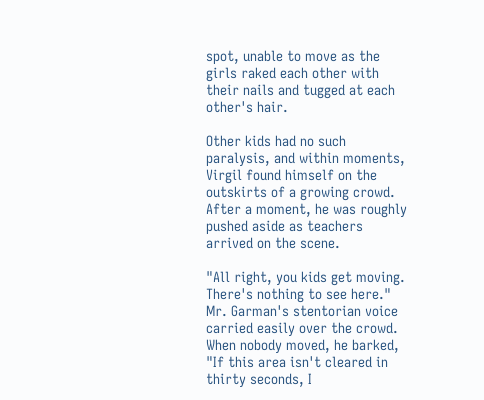spot, unable to move as the girls raked each other with their nails and tugged at each other's hair.

Other kids had no such paralysis, and within moments, Virgil found himself on the outskirts of a growing crowd. After a moment, he was roughly pushed aside as teachers arrived on the scene.

"All right, you kids get moving. There's nothing to see here." Mr. Garman's stentorian voice carried easily over the crowd. When nobody moved, he barked, "If this area isn't cleared in thirty seconds, I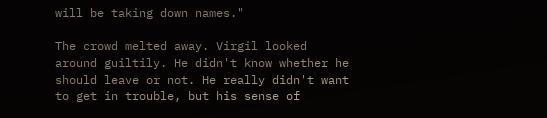will be taking down names."

The crowd melted away. Virgil looked around guiltily. He didn't know whether he should leave or not. He really didn't want to get in trouble, but his sense of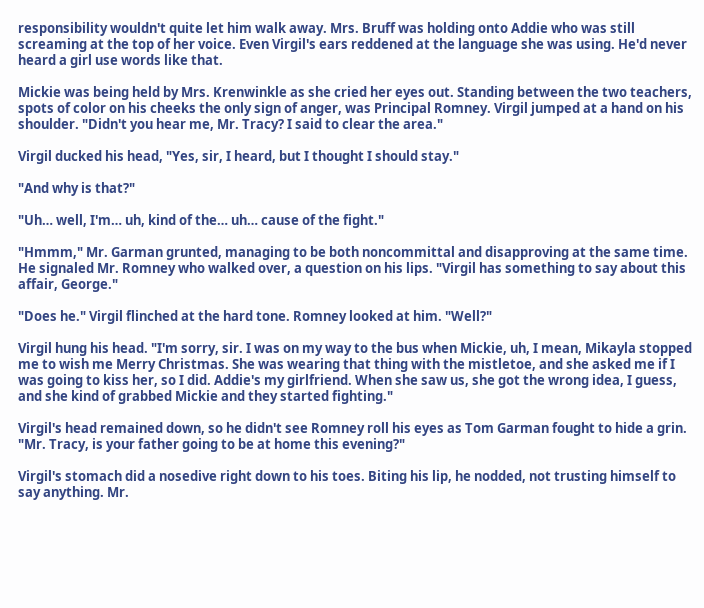responsibility wouldn't quite let him walk away. Mrs. Bruff was holding onto Addie who was still screaming at the top of her voice. Even Virgil's ears reddened at the language she was using. He'd never heard a girl use words like that.

Mickie was being held by Mrs. Krenwinkle as she cried her eyes out. Standing between the two teachers, spots of color on his cheeks the only sign of anger, was Principal Romney. Virgil jumped at a hand on his shoulder. "Didn't you hear me, Mr. Tracy? I said to clear the area."

Virgil ducked his head, "Yes, sir, I heard, but I thought I should stay."

"And why is that?"

"Uh… well, I'm… uh, kind of the… uh… cause of the fight."

"Hmmm," Mr. Garman grunted, managing to be both noncommittal and disapproving at the same time. He signaled Mr. Romney who walked over, a question on his lips. "Virgil has something to say about this affair, George."

"Does he." Virgil flinched at the hard tone. Romney looked at him. "Well?"

Virgil hung his head. "I'm sorry, sir. I was on my way to the bus when Mickie, uh, I mean, Mikayla stopped me to wish me Merry Christmas. She was wearing that thing with the mistletoe, and she asked me if I was going to kiss her, so I did. Addie's my girlfriend. When she saw us, she got the wrong idea, I guess, and she kind of grabbed Mickie and they started fighting."

Virgil's head remained down, so he didn't see Romney roll his eyes as Tom Garman fought to hide a grin. "Mr. Tracy, is your father going to be at home this evening?"

Virgil's stomach did a nosedive right down to his toes. Biting his lip, he nodded, not trusting himself to say anything. Mr.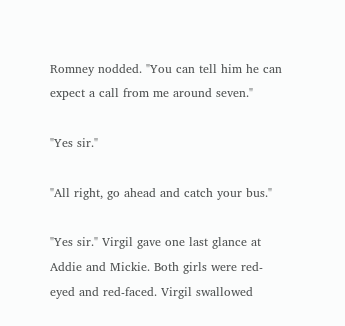Romney nodded. "You can tell him he can expect a call from me around seven."

"Yes sir."

"All right, go ahead and catch your bus."

"Yes sir." Virgil gave one last glance at Addie and Mickie. Both girls were red-eyed and red-faced. Virgil swallowed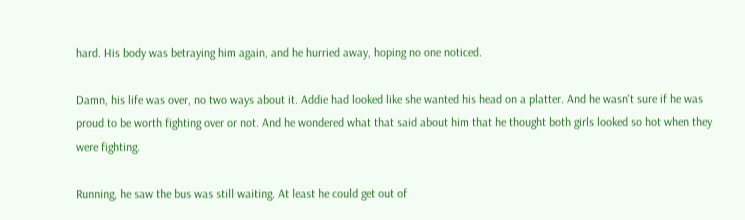hard. His body was betraying him again, and he hurried away, hoping no one noticed.

Damn, his life was over, no two ways about it. Addie had looked like she wanted his head on a platter. And he wasn't sure if he was proud to be worth fighting over or not. And he wondered what that said about him that he thought both girls looked so hot when they were fighting.

Running, he saw the bus was still waiting. At least he could get out of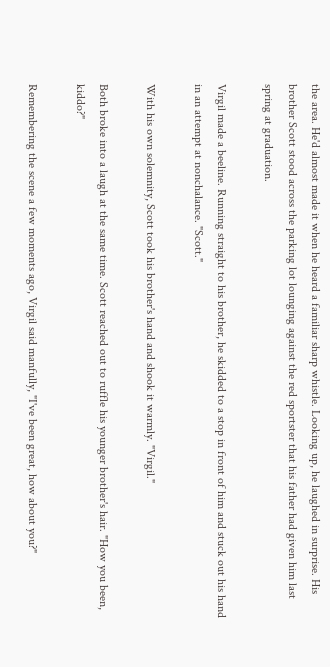the area. He'd almost made it when he heard a familiar sharp whistle. Looking up, he laughed in surprise. His brother Scott stood across the parking lot lounging against the red sportster that his father had given him last spring at graduation.

Virgil made a beeline. Running straight to his brother, he skidded to a stop in front of him and stuck out his hand in an attempt at nonchalance. "Scott."

With his own solemnity, Scott took his brother's hand and shook it warmly. "Virgil."

Both broke into a laugh at the same time. Scott reached out to ruffle his younger brother's hair. "How you been, kiddo?"

Remembering the scene a few moments ago, Virgil said manfully, "I've been great, how about you?"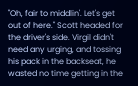"Oh, fair to middlin'. Let's get out of here." Scott headed for the driver's side. Virgil didn't need any urging, and tossing his pack in the backseat, he wasted no time getting in the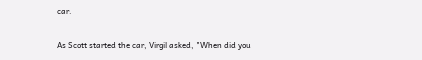car.

As Scott started the car, Virgil asked, "When did you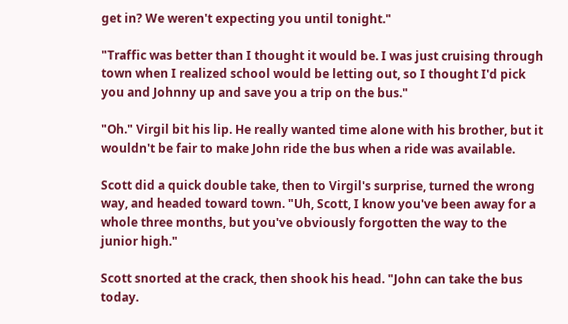get in? We weren't expecting you until tonight."

"Traffic was better than I thought it would be. I was just cruising through town when I realized school would be letting out, so I thought I'd pick you and Johnny up and save you a trip on the bus."

"Oh." Virgil bit his lip. He really wanted time alone with his brother, but it wouldn't be fair to make John ride the bus when a ride was available.

Scott did a quick double take, then to Virgil's surprise, turned the wrong way, and headed toward town. "Uh, Scott, I know you've been away for a whole three months, but you've obviously forgotten the way to the junior high."

Scott snorted at the crack, then shook his head. "John can take the bus today.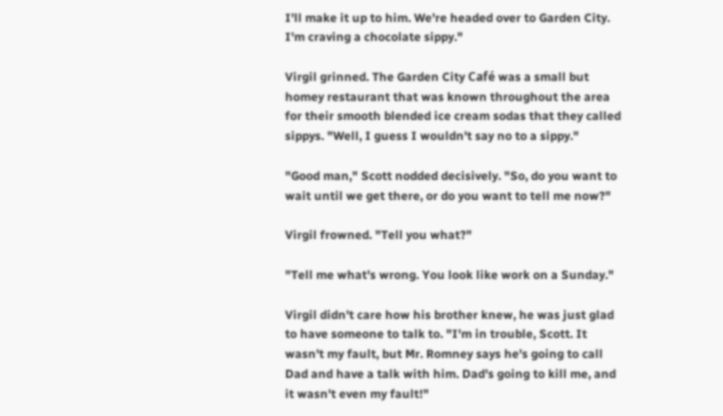I'll make it up to him. We're headed over to Garden City. I'm craving a chocolate sippy."

Virgil grinned. The Garden City Café was a small but homey restaurant that was known throughout the area for their smooth blended ice cream sodas that they called sippys. "Well, I guess I wouldn't say no to a sippy."

"Good man," Scott nodded decisively. "So, do you want to wait until we get there, or do you want to tell me now?"

Virgil frowned. "Tell you what?"

"Tell me what's wrong. You look like work on a Sunday."

Virgil didn't care how his brother knew, he was just glad to have someone to talk to. "I'm in trouble, Scott. It wasn't my fault, but Mr. Romney says he's going to call Dad and have a talk with him. Dad's going to kill me, and it wasn't even my fault!"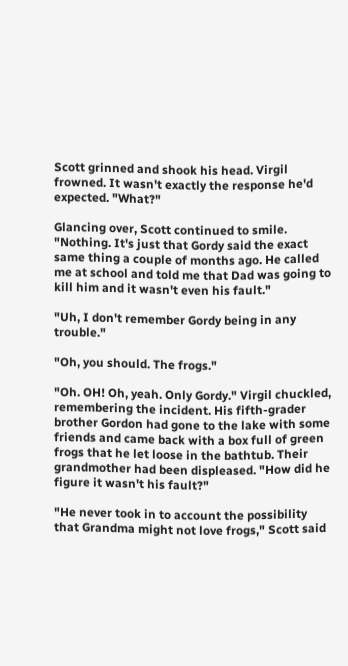Scott grinned and shook his head. Virgil frowned. It wasn't exactly the response he'd expected. "What?"

Glancing over, Scott continued to smile. "Nothing. It's just that Gordy said the exact same thing a couple of months ago. He called me at school and told me that Dad was going to kill him and it wasn't even his fault."

"Uh, I don't remember Gordy being in any trouble."

"Oh, you should. The frogs."

"Oh. OH! Oh, yeah. Only Gordy." Virgil chuckled, remembering the incident. His fifth-grader brother Gordon had gone to the lake with some friends and came back with a box full of green frogs that he let loose in the bathtub. Their grandmother had been displeased. "How did he figure it wasn't his fault?"

"He never took in to account the possibility that Grandma might not love frogs," Scott said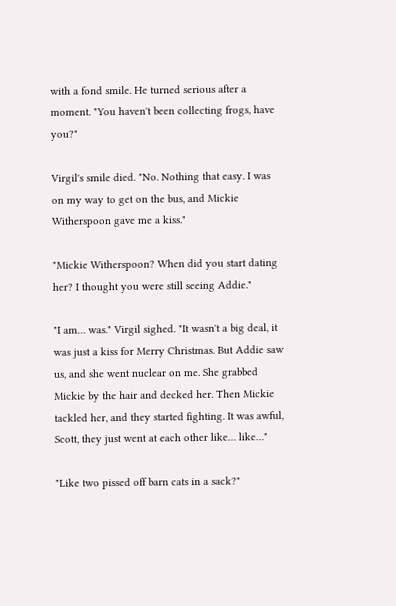with a fond smile. He turned serious after a moment. "You haven't been collecting frogs, have you?"

Virgil's smile died. "No. Nothing that easy. I was on my way to get on the bus, and Mickie Witherspoon gave me a kiss."

"Mickie Witherspoon? When did you start dating her? I thought you were still seeing Addie."

"I am… was." Virgil sighed. "It wasn't a big deal, it was just a kiss for Merry Christmas. But Addie saw us, and she went nuclear on me. She grabbed Mickie by the hair and decked her. Then Mickie tackled her, and they started fighting. It was awful, Scott, they just went at each other like… like…"

"Like two pissed off barn cats in a sack?"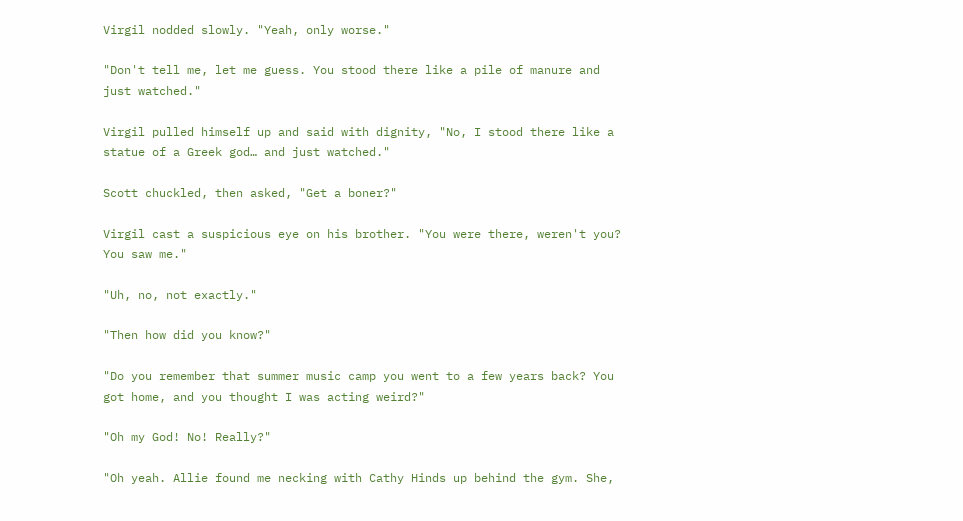Virgil nodded slowly. "Yeah, only worse."

"Don't tell me, let me guess. You stood there like a pile of manure and just watched."

Virgil pulled himself up and said with dignity, "No, I stood there like a statue of a Greek god… and just watched."

Scott chuckled, then asked, "Get a boner?"

Virgil cast a suspicious eye on his brother. "You were there, weren't you? You saw me."

"Uh, no, not exactly."

"Then how did you know?"

"Do you remember that summer music camp you went to a few years back? You got home, and you thought I was acting weird?"

"Oh my God! No! Really?"

"Oh yeah. Allie found me necking with Cathy Hinds up behind the gym. She,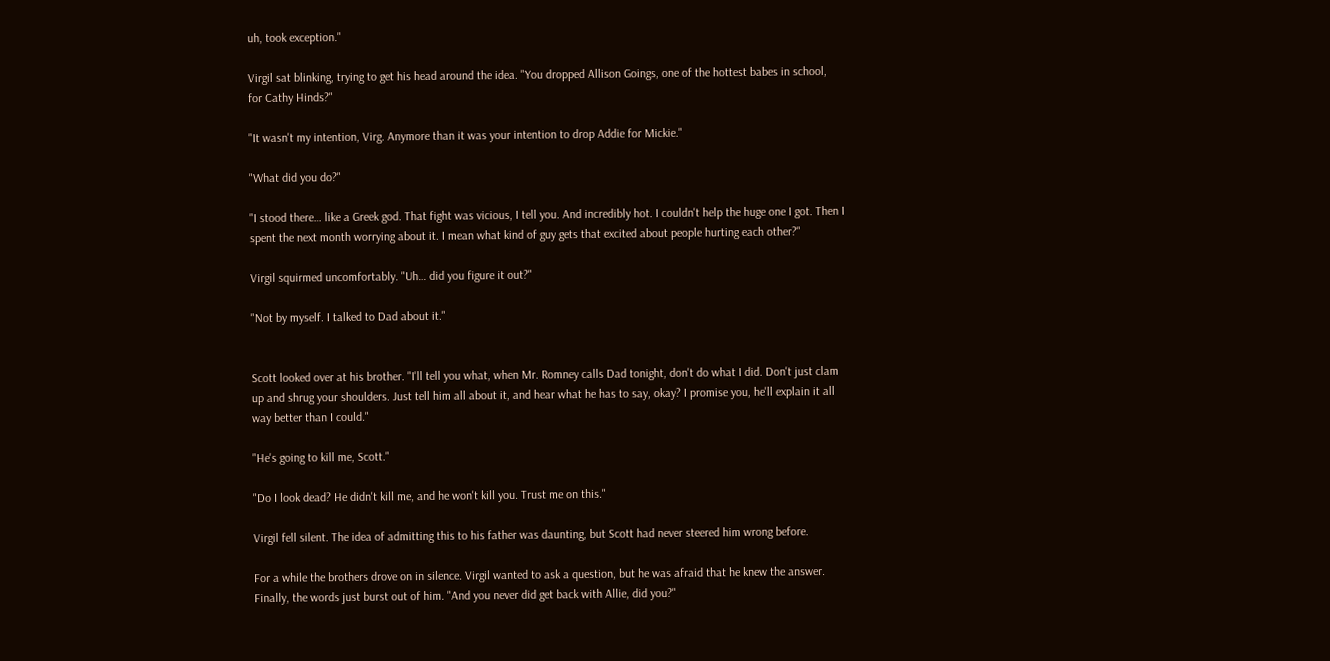uh, took exception."

Virgil sat blinking, trying to get his head around the idea. "You dropped Allison Goings, one of the hottest babes in school, for Cathy Hinds?"

"It wasn't my intention, Virg. Anymore than it was your intention to drop Addie for Mickie."

"What did you do?"

"I stood there… like a Greek god. That fight was vicious, I tell you. And incredibly hot. I couldn't help the huge one I got. Then I spent the next month worrying about it. I mean what kind of guy gets that excited about people hurting each other?"

Virgil squirmed uncomfortably. "Uh… did you figure it out?"

"Not by myself. I talked to Dad about it."


Scott looked over at his brother. "I'll tell you what, when Mr. Romney calls Dad tonight, don't do what I did. Don't just clam up and shrug your shoulders. Just tell him all about it, and hear what he has to say, okay? I promise you, he'll explain it all way better than I could."

"He's going to kill me, Scott."

"Do I look dead? He didn't kill me, and he won't kill you. Trust me on this."

Virgil fell silent. The idea of admitting this to his father was daunting, but Scott had never steered him wrong before.

For a while the brothers drove on in silence. Virgil wanted to ask a question, but he was afraid that he knew the answer. Finally, the words just burst out of him. "And you never did get back with Allie, did you?"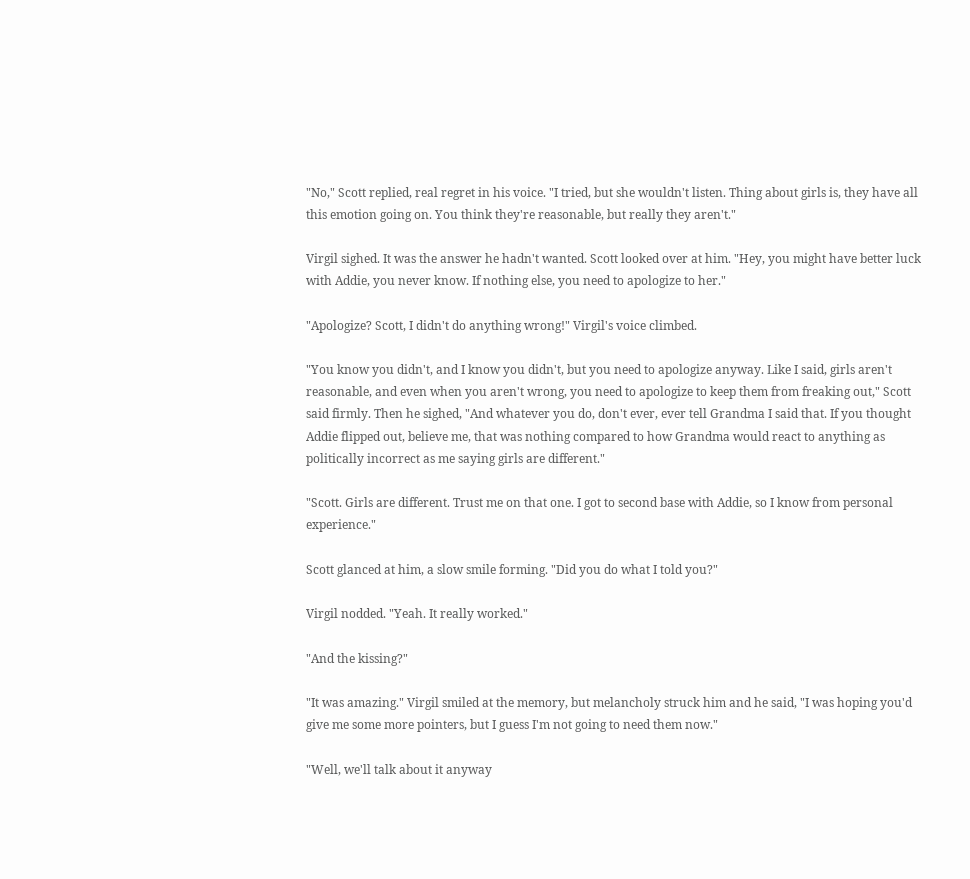"No," Scott replied, real regret in his voice. "I tried, but she wouldn't listen. Thing about girls is, they have all this emotion going on. You think they're reasonable, but really they aren't."

Virgil sighed. It was the answer he hadn't wanted. Scott looked over at him. "Hey, you might have better luck with Addie, you never know. If nothing else, you need to apologize to her."

"Apologize? Scott, I didn't do anything wrong!" Virgil's voice climbed.

"You know you didn't, and I know you didn't, but you need to apologize anyway. Like I said, girls aren't reasonable, and even when you aren't wrong, you need to apologize to keep them from freaking out," Scott said firmly. Then he sighed, "And whatever you do, don't ever, ever tell Grandma I said that. If you thought Addie flipped out, believe me, that was nothing compared to how Grandma would react to anything as politically incorrect as me saying girls are different."

"Scott. Girls are different. Trust me on that one. I got to second base with Addie, so I know from personal experience."

Scott glanced at him, a slow smile forming. "Did you do what I told you?"

Virgil nodded. "Yeah. It really worked."

"And the kissing?"

"It was amazing." Virgil smiled at the memory, but melancholy struck him and he said, "I was hoping you'd give me some more pointers, but I guess I'm not going to need them now."

"Well, we'll talk about it anyway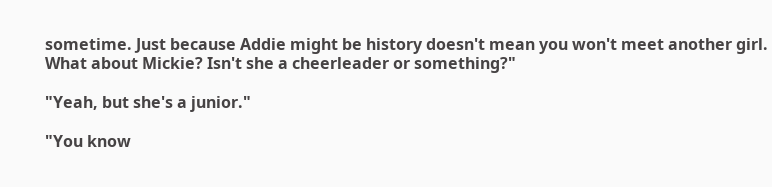sometime. Just because Addie might be history doesn't mean you won't meet another girl. What about Mickie? Isn't she a cheerleader or something?"

"Yeah, but she's a junior."

"You know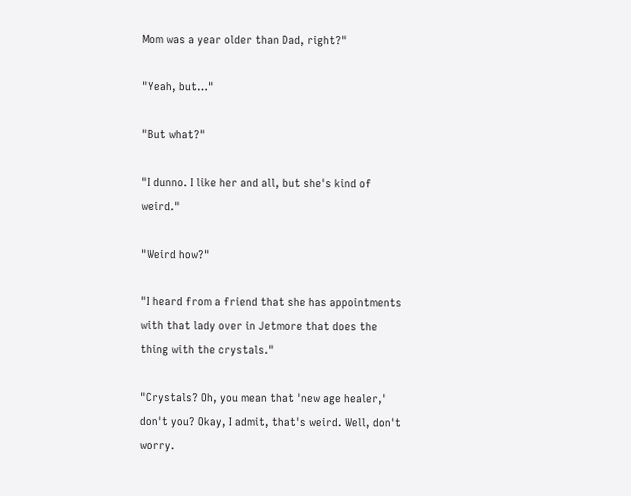Mom was a year older than Dad, right?"

"Yeah, but…"

"But what?"

"I dunno. I like her and all, but she's kind of weird."

"Weird how?"

"I heard from a friend that she has appointments with that lady over in Jetmore that does the thing with the crystals."

"Crystals? Oh, you mean that 'new age healer,' don't you? Okay, I admit, that's weird. Well, don't worry.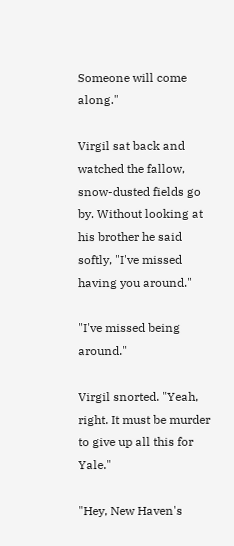Someone will come along."

Virgil sat back and watched the fallow, snow-dusted fields go by. Without looking at his brother he said softly, "I've missed having you around."

"I've missed being around."

Virgil snorted. "Yeah, right. It must be murder to give up all this for Yale."

"Hey, New Haven's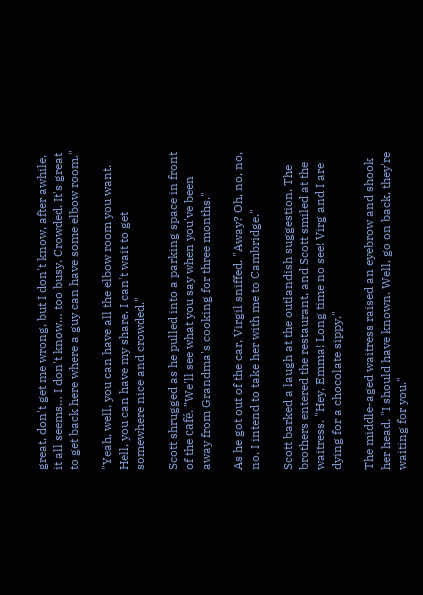great, don't get me wrong, but I don't know, after awhile, it all seems… I don't know… too busy. Crowded. It's great to get back here where a guy can have some elbow room."

"Yeah, well, you can have all the elbow room you want. Hell, you can have my share. I can't wait to get somewhere nice and crowded."

Scott shrugged as he pulled into a parking space in front of the café. "We'll see what you say when you've been away from Grandma's cooking for three months."

As he got out of the car, Virgil sniffed. "Away? Oh, no, no, no. I intend to take her with me to Cambridge."

Scott barked a laugh at the outlandish suggestion. The brothers entered the restaurant, and Scott smiled at the waitress. "Hey, Emma! Long time no see! Virg and I are dying for a chocolate sippy."

The middle-aged waitress raised an eyebrow and shook her head. "I should have known. Well, go on back, they're waiting for you."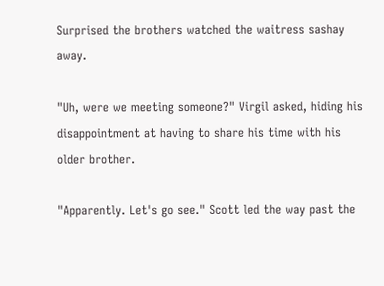Surprised the brothers watched the waitress sashay away.

"Uh, were we meeting someone?" Virgil asked, hiding his disappointment at having to share his time with his older brother.

"Apparently. Let's go see." Scott led the way past the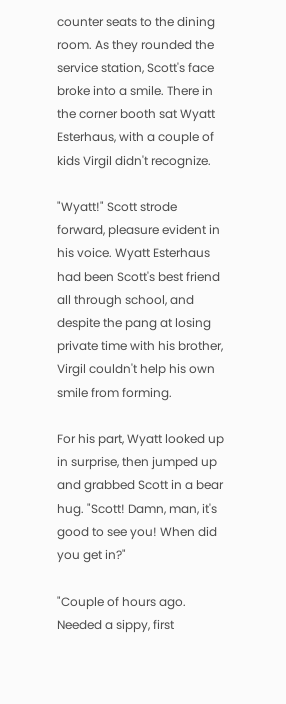counter seats to the dining room. As they rounded the service station, Scott's face broke into a smile. There in the corner booth sat Wyatt Esterhaus, with a couple of kids Virgil didn't recognize.

"Wyatt!" Scott strode forward, pleasure evident in his voice. Wyatt Esterhaus had been Scott's best friend all through school, and despite the pang at losing private time with his brother, Virgil couldn't help his own smile from forming.

For his part, Wyatt looked up in surprise, then jumped up and grabbed Scott in a bear hug. "Scott! Damn, man, it's good to see you! When did you get in?"

"Couple of hours ago. Needed a sippy, first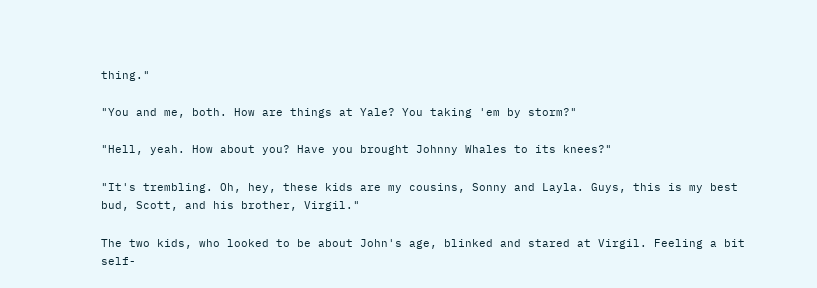thing."

"You and me, both. How are things at Yale? You taking 'em by storm?"

"Hell, yeah. How about you? Have you brought Johnny Whales to its knees?"

"It's trembling. Oh, hey, these kids are my cousins, Sonny and Layla. Guys, this is my best bud, Scott, and his brother, Virgil."

The two kids, who looked to be about John's age, blinked and stared at Virgil. Feeling a bit self-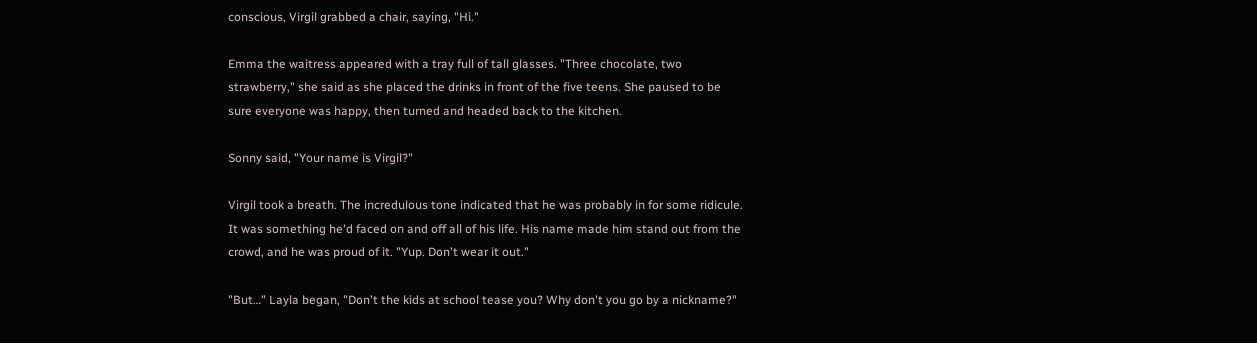conscious, Virgil grabbed a chair, saying, "Hi."

Emma the waitress appeared with a tray full of tall glasses. "Three chocolate, two strawberry," she said as she placed the drinks in front of the five teens. She paused to be sure everyone was happy, then turned and headed back to the kitchen.

Sonny said, "Your name is Virgil?"

Virgil took a breath. The incredulous tone indicated that he was probably in for some ridicule. It was something he'd faced on and off all of his life. His name made him stand out from the crowd, and he was proud of it. "Yup. Don't wear it out."

"But…" Layla began, "Don't the kids at school tease you? Why don't you go by a nickname?"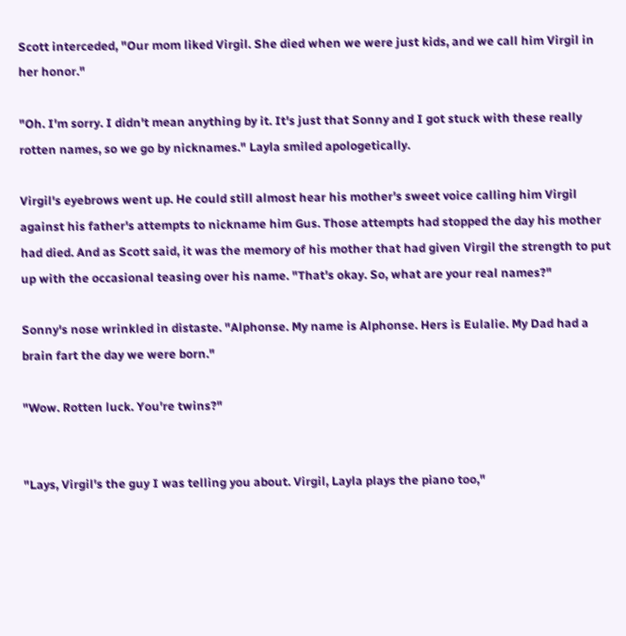Scott interceded, "Our mom liked Virgil. She died when we were just kids, and we call him Virgil in her honor."

"Oh. I'm sorry. I didn't mean anything by it. It's just that Sonny and I got stuck with these really rotten names, so we go by nicknames." Layla smiled apologetically.

Virgil's eyebrows went up. He could still almost hear his mother's sweet voice calling him Virgil against his father's attempts to nickname him Gus. Those attempts had stopped the day his mother had died. And as Scott said, it was the memory of his mother that had given Virgil the strength to put up with the occasional teasing over his name. "That's okay. So, what are your real names?"

Sonny's nose wrinkled in distaste. "Alphonse. My name is Alphonse. Hers is Eulalie. My Dad had a brain fart the day we were born."

"Wow. Rotten luck. You're twins?"


"Lays, Virgil's the guy I was telling you about. Virgil, Layla plays the piano too,"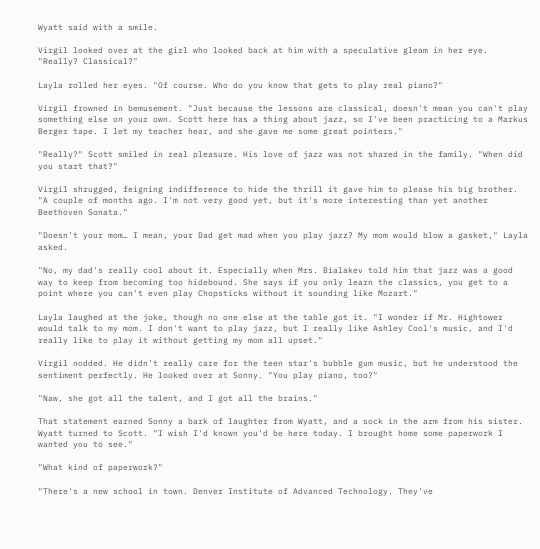Wyatt said with a smile.

Virgil looked over at the girl who looked back at him with a speculative gleam in her eye. "Really? Classical?"

Layla rolled her eyes. "Of course. Who do you know that gets to play real piano?"

Virgil frowned in bemusement. "Just because the lessons are classical, doesn't mean you can't play something else on your own. Scott here has a thing about jazz, so I've been practicing to a Markus Berger tape. I let my teacher hear, and she gave me some great pointers."

"Really?" Scott smiled in real pleasure. His love of jazz was not shared in the family. "When did you start that?"

Virgil shrugged, feigning indifference to hide the thrill it gave him to please his big brother. "A couple of months ago. I'm not very good yet, but it's more interesting than yet another Beethoven Sonata."

"Doesn't your mom… I mean, your Dad get mad when you play jazz? My mom would blow a gasket," Layla asked.

"No, my dad's really cool about it. Especially when Mrs. Bialakev told him that jazz was a good way to keep from becoming too hidebound. She says if you only learn the classics, you get to a point where you can't even play Chopsticks without it sounding like Mozart."

Layla laughed at the joke, though no one else at the table got it. "I wonder if Mr. Hightower would talk to my mom. I don't want to play jazz, but I really like Ashley Cool's music, and I'd really like to play it without getting my mom all upset."

Virgil nodded. He didn't really care for the teen star's bubble gum music, but he understood the sentiment perfectly. He looked over at Sonny. "You play piano, too?"

"Naw, she got all the talent, and I got all the brains."

That statement earned Sonny a bark of laughter from Wyatt, and a sock in the arm from his sister. Wyatt turned to Scott. "I wish I'd known you'd be here today. I brought home some paperwork I wanted you to see."

"What kind of paperwork?"

"There's a new school in town. Denver Institute of Advanced Technology. They've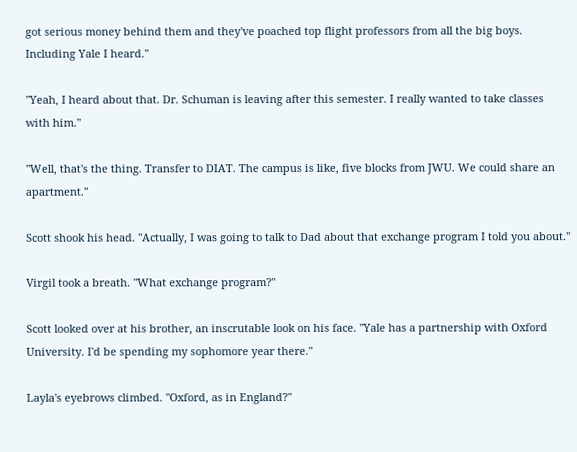got serious money behind them and they've poached top flight professors from all the big boys. Including Yale I heard."

"Yeah, I heard about that. Dr. Schuman is leaving after this semester. I really wanted to take classes with him."

"Well, that's the thing. Transfer to DIAT. The campus is like, five blocks from JWU. We could share an apartment."

Scott shook his head. "Actually, I was going to talk to Dad about that exchange program I told you about."

Virgil took a breath. "What exchange program?"

Scott looked over at his brother, an inscrutable look on his face. "Yale has a partnership with Oxford University. I'd be spending my sophomore year there."

Layla's eyebrows climbed. "Oxford, as in England?"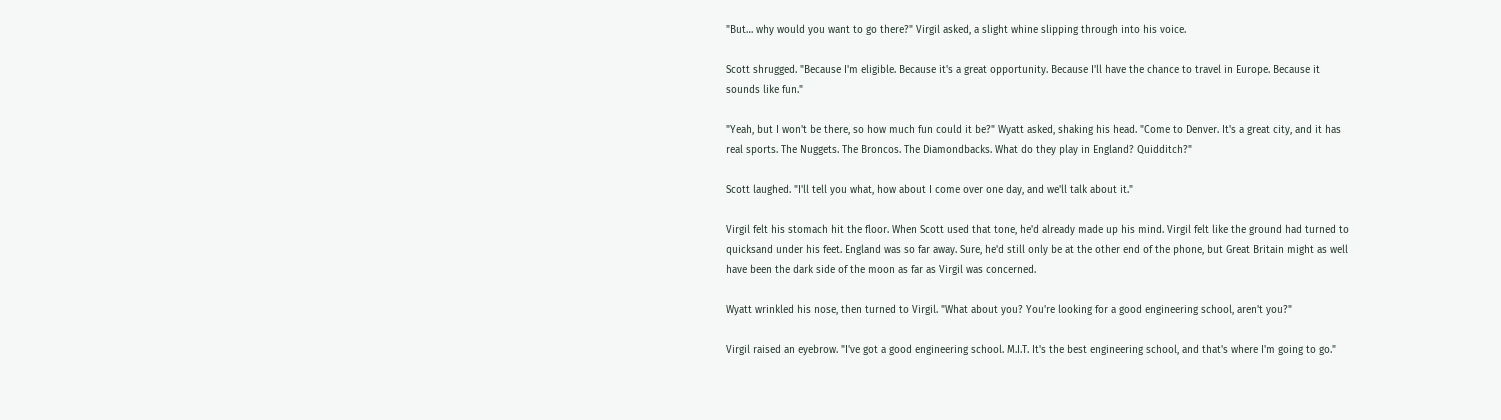"But… why would you want to go there?" Virgil asked, a slight whine slipping through into his voice.

Scott shrugged. "Because I'm eligible. Because it's a great opportunity. Because I'll have the chance to travel in Europe. Because it sounds like fun."

"Yeah, but I won't be there, so how much fun could it be?" Wyatt asked, shaking his head. "Come to Denver. It's a great city, and it has real sports. The Nuggets. The Broncos. The Diamondbacks. What do they play in England? Quidditch?"

Scott laughed. "I'll tell you what, how about I come over one day, and we'll talk about it."

Virgil felt his stomach hit the floor. When Scott used that tone, he'd already made up his mind. Virgil felt like the ground had turned to quicksand under his feet. England was so far away. Sure, he'd still only be at the other end of the phone, but Great Britain might as well have been the dark side of the moon as far as Virgil was concerned.

Wyatt wrinkled his nose, then turned to Virgil. "What about you? You're looking for a good engineering school, aren't you?"

Virgil raised an eyebrow. "I've got a good engineering school. M.I.T. It's the best engineering school, and that's where I'm going to go."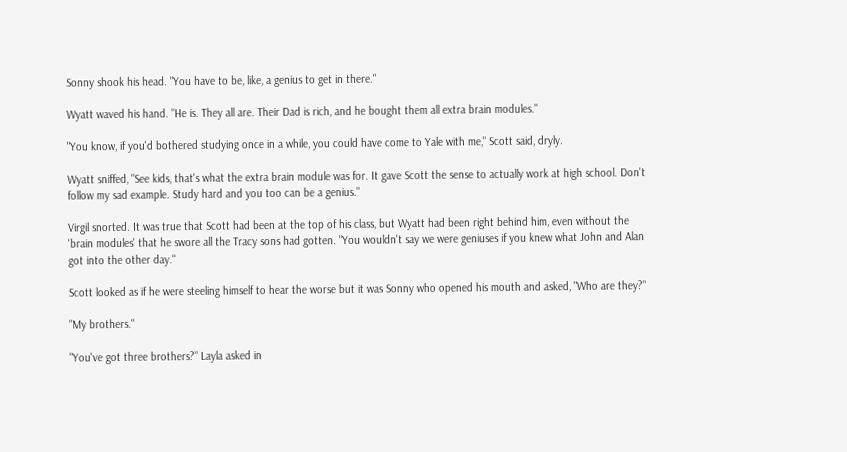Sonny shook his head. "You have to be, like, a genius to get in there."

Wyatt waved his hand. "He is. They all are. Their Dad is rich, and he bought them all extra brain modules."

"You know, if you'd bothered studying once in a while, you could have come to Yale with me," Scott said, dryly.

Wyatt sniffed, "See kids, that's what the extra brain module was for. It gave Scott the sense to actually work at high school. Don't follow my sad example. Study hard and you too can be a genius."

Virgil snorted. It was true that Scott had been at the top of his class, but Wyatt had been right behind him, even without the 'brain modules' that he swore all the Tracy sons had gotten. "You wouldn't say we were geniuses if you knew what John and Alan got into the other day."

Scott looked as if he were steeling himself to hear the worse but it was Sonny who opened his mouth and asked, "Who are they?"

"My brothers."

"You've got three brothers?" Layla asked in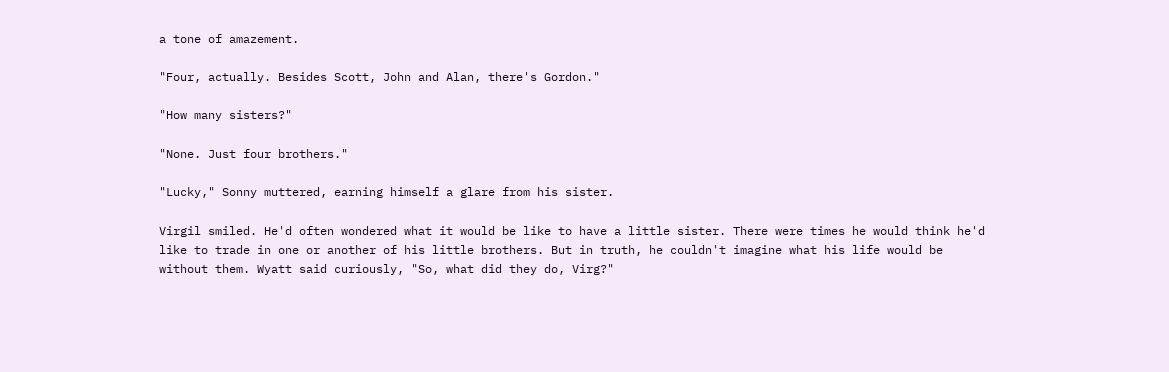a tone of amazement.

"Four, actually. Besides Scott, John and Alan, there's Gordon."

"How many sisters?"

"None. Just four brothers."

"Lucky," Sonny muttered, earning himself a glare from his sister.

Virgil smiled. He'd often wondered what it would be like to have a little sister. There were times he would think he'd like to trade in one or another of his little brothers. But in truth, he couldn't imagine what his life would be without them. Wyatt said curiously, "So, what did they do, Virg?"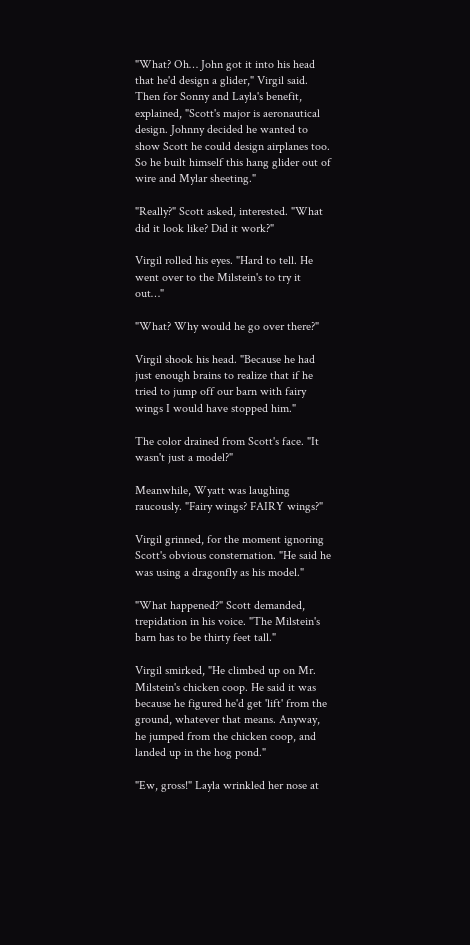"What? Oh… John got it into his head that he'd design a glider," Virgil said. Then for Sonny and Layla's benefit, explained, "Scott's major is aeronautical design. Johnny decided he wanted to show Scott he could design airplanes too. So he built himself this hang glider out of wire and Mylar sheeting."

"Really?" Scott asked, interested. "What did it look like? Did it work?"

Virgil rolled his eyes. "Hard to tell. He went over to the Milstein's to try it out…"

"What? Why would he go over there?"

Virgil shook his head. "Because he had just enough brains to realize that if he tried to jump off our barn with fairy wings I would have stopped him."

The color drained from Scott's face. "It wasn't just a model?"

Meanwhile, Wyatt was laughing raucously. "Fairy wings? FAIRY wings?"

Virgil grinned, for the moment ignoring Scott's obvious consternation. "He said he was using a dragonfly as his model."

"What happened?" Scott demanded, trepidation in his voice. "The Milstein's barn has to be thirty feet tall."

Virgil smirked, "He climbed up on Mr. Milstein's chicken coop. He said it was because he figured he'd get 'lift' from the ground, whatever that means. Anyway, he jumped from the chicken coop, and landed up in the hog pond."

"Ew, gross!" Layla wrinkled her nose at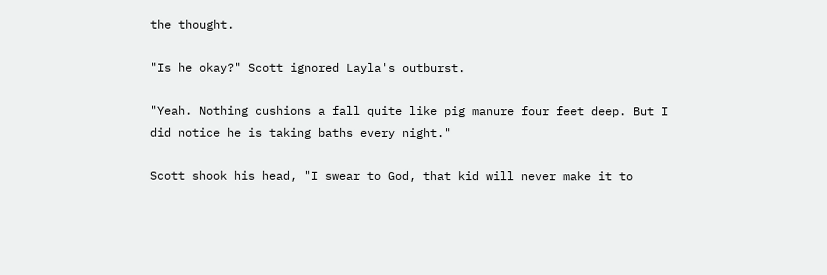the thought.

"Is he okay?" Scott ignored Layla's outburst.

"Yeah. Nothing cushions a fall quite like pig manure four feet deep. But I did notice he is taking baths every night."

Scott shook his head, "I swear to God, that kid will never make it to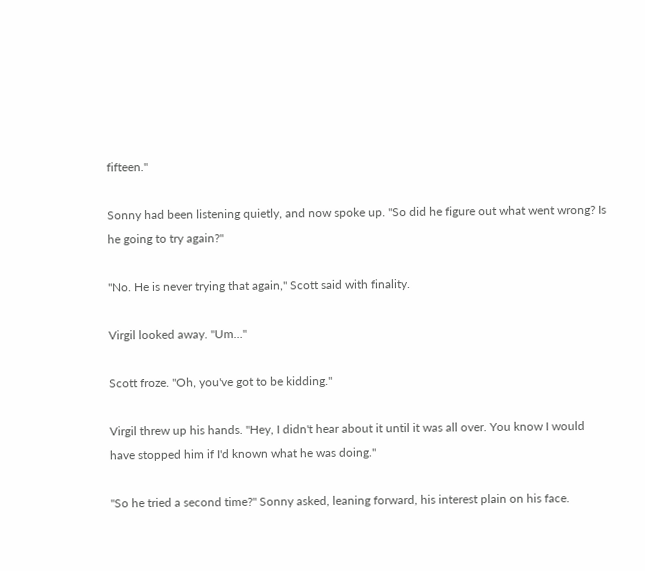fifteen."

Sonny had been listening quietly, and now spoke up. "So did he figure out what went wrong? Is he going to try again?"

"No. He is never trying that again," Scott said with finality.

Virgil looked away. "Um…"

Scott froze. "Oh, you've got to be kidding."

Virgil threw up his hands. "Hey, I didn't hear about it until it was all over. You know I would have stopped him if I'd known what he was doing."

"So he tried a second time?" Sonny asked, leaning forward, his interest plain on his face.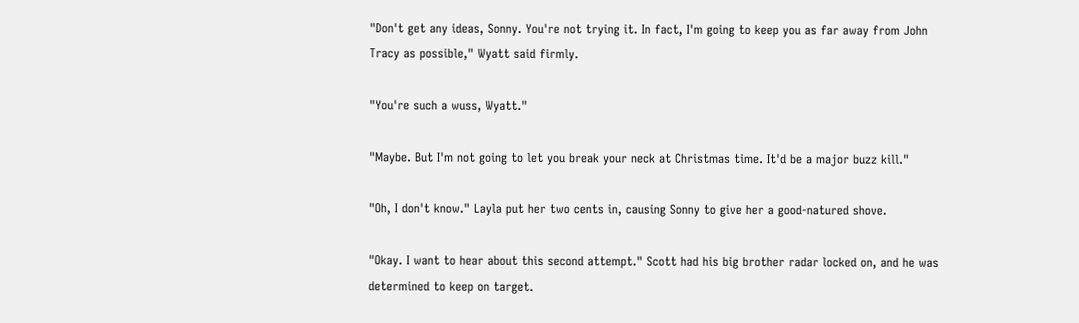"Don't get any ideas, Sonny. You're not trying it. In fact, I'm going to keep you as far away from John Tracy as possible," Wyatt said firmly.

"You're such a wuss, Wyatt."

"Maybe. But I'm not going to let you break your neck at Christmas time. It'd be a major buzz kill."

"Oh, I don't know." Layla put her two cents in, causing Sonny to give her a good-natured shove.

"Okay. I want to hear about this second attempt." Scott had his big brother radar locked on, and he was determined to keep on target.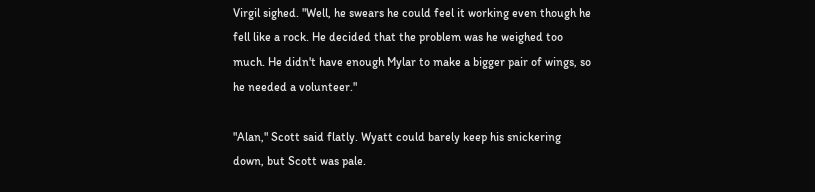Virgil sighed. "Well, he swears he could feel it working even though he fell like a rock. He decided that the problem was he weighed too much. He didn't have enough Mylar to make a bigger pair of wings, so he needed a volunteer."

"Alan," Scott said flatly. Wyatt could barely keep his snickering down, but Scott was pale.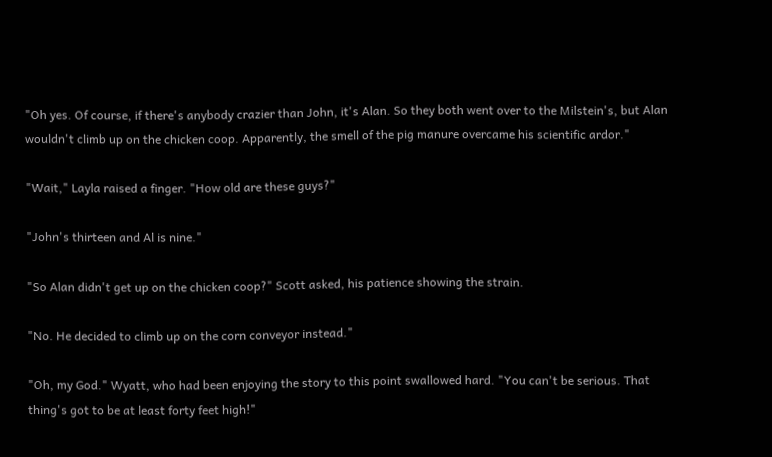"Oh yes. Of course, if there's anybody crazier than John, it's Alan. So they both went over to the Milstein's, but Alan wouldn't climb up on the chicken coop. Apparently, the smell of the pig manure overcame his scientific ardor."

"Wait," Layla raised a finger. "How old are these guys?"

"John's thirteen and Al is nine."

"So Alan didn't get up on the chicken coop?" Scott asked, his patience showing the strain.

"No. He decided to climb up on the corn conveyor instead."

"Oh, my God." Wyatt, who had been enjoying the story to this point swallowed hard. "You can't be serious. That thing's got to be at least forty feet high!"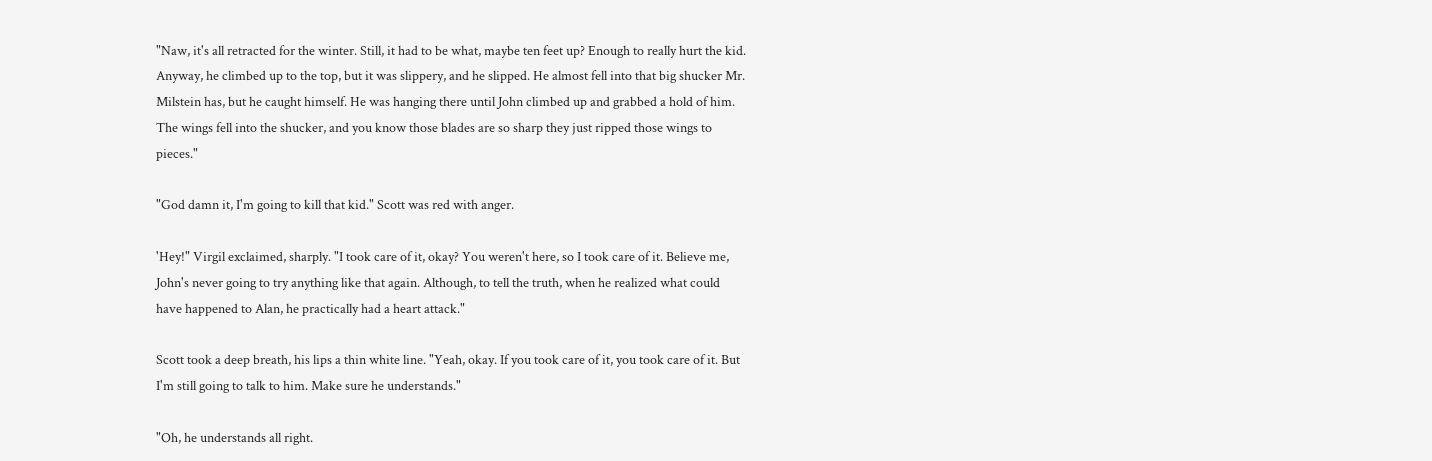"Naw, it's all retracted for the winter. Still, it had to be what, maybe ten feet up? Enough to really hurt the kid. Anyway, he climbed up to the top, but it was slippery, and he slipped. He almost fell into that big shucker Mr. Milstein has, but he caught himself. He was hanging there until John climbed up and grabbed a hold of him. The wings fell into the shucker, and you know those blades are so sharp they just ripped those wings to pieces."

"God damn it, I'm going to kill that kid." Scott was red with anger.

'Hey!" Virgil exclaimed, sharply. "I took care of it, okay? You weren't here, so I took care of it. Believe me, John's never going to try anything like that again. Although, to tell the truth, when he realized what could have happened to Alan, he practically had a heart attack."

Scott took a deep breath, his lips a thin white line. "Yeah, okay. If you took care of it, you took care of it. But I'm still going to talk to him. Make sure he understands."

"Oh, he understands all right.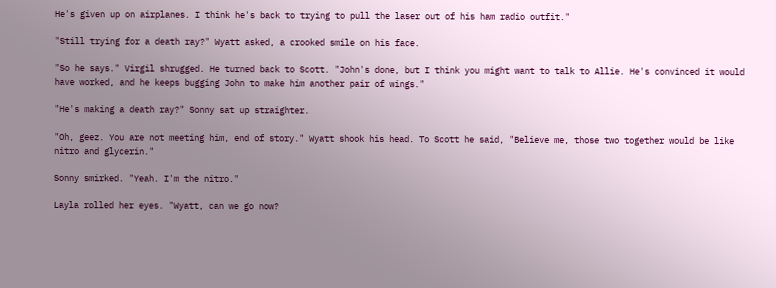He's given up on airplanes. I think he's back to trying to pull the laser out of his ham radio outfit."

"Still trying for a death ray?" Wyatt asked, a crooked smile on his face.

"So he says." Virgil shrugged. He turned back to Scott. "John's done, but I think you might want to talk to Allie. He's convinced it would have worked, and he keeps bugging John to make him another pair of wings."

"He's making a death ray?" Sonny sat up straighter.

"Oh, geez. You are not meeting him, end of story." Wyatt shook his head. To Scott he said, "Believe me, those two together would be like nitro and glycerin."

Sonny smirked. "Yeah. I'm the nitro."

Layla rolled her eyes. "Wyatt, can we go now?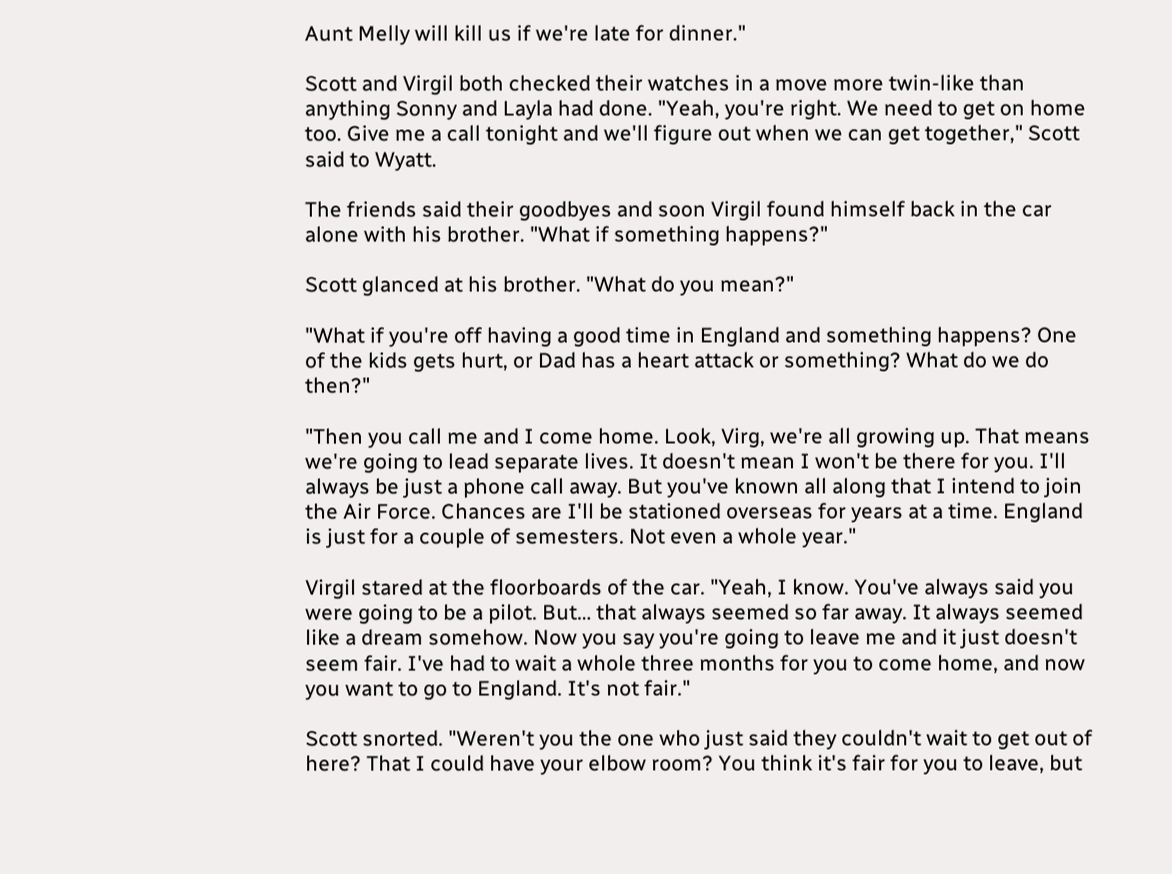Aunt Melly will kill us if we're late for dinner."

Scott and Virgil both checked their watches in a move more twin-like than anything Sonny and Layla had done. "Yeah, you're right. We need to get on home too. Give me a call tonight and we'll figure out when we can get together," Scott said to Wyatt.

The friends said their goodbyes and soon Virgil found himself back in the car alone with his brother. "What if something happens?"

Scott glanced at his brother. "What do you mean?"

"What if you're off having a good time in England and something happens? One of the kids gets hurt, or Dad has a heart attack or something? What do we do then?"

"Then you call me and I come home. Look, Virg, we're all growing up. That means we're going to lead separate lives. It doesn't mean I won't be there for you. I'll always be just a phone call away. But you've known all along that I intend to join the Air Force. Chances are I'll be stationed overseas for years at a time. England is just for a couple of semesters. Not even a whole year."

Virgil stared at the floorboards of the car. "Yeah, I know. You've always said you were going to be a pilot. But… that always seemed so far away. It always seemed like a dream somehow. Now you say you're going to leave me and it just doesn't seem fair. I've had to wait a whole three months for you to come home, and now you want to go to England. It's not fair."

Scott snorted. "Weren't you the one who just said they couldn't wait to get out of here? That I could have your elbow room? You think it's fair for you to leave, but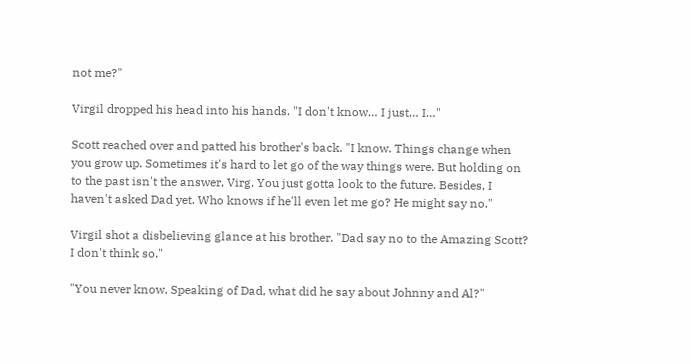not me?"

Virgil dropped his head into his hands. "I don't know… I just… I…"

Scott reached over and patted his brother's back. "I know. Things change when you grow up. Sometimes it's hard to let go of the way things were. But holding on to the past isn't the answer, Virg. You just gotta look to the future. Besides, I haven't asked Dad yet. Who knows if he'll even let me go? He might say no."

Virgil shot a disbelieving glance at his brother. "Dad say no to the Amazing Scott? I don't think so."

"You never know. Speaking of Dad, what did he say about Johnny and Al?"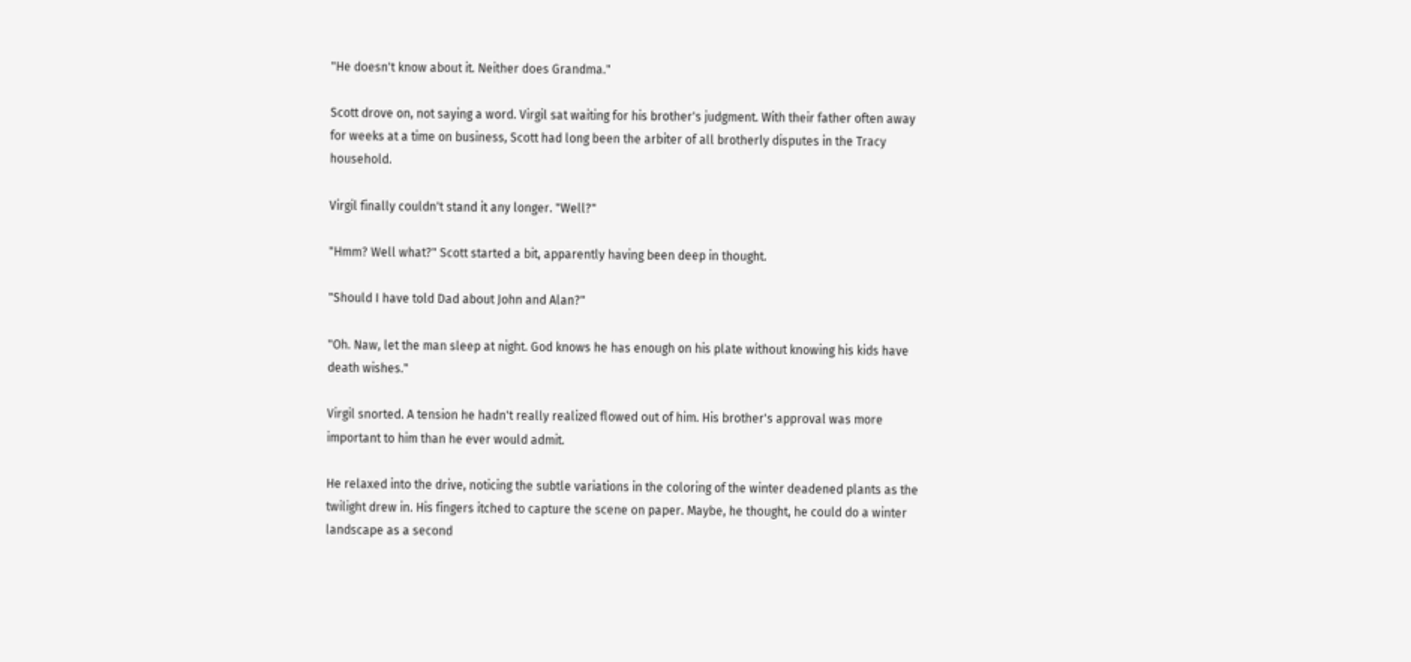"He doesn't know about it. Neither does Grandma."

Scott drove on, not saying a word. Virgil sat waiting for his brother's judgment. With their father often away for weeks at a time on business, Scott had long been the arbiter of all brotherly disputes in the Tracy household.

Virgil finally couldn't stand it any longer. "Well?"

"Hmm? Well what?" Scott started a bit, apparently having been deep in thought.

"Should I have told Dad about John and Alan?"

"Oh. Naw, let the man sleep at night. God knows he has enough on his plate without knowing his kids have death wishes."

Virgil snorted. A tension he hadn't really realized flowed out of him. His brother's approval was more important to him than he ever would admit.

He relaxed into the drive, noticing the subtle variations in the coloring of the winter deadened plants as the twilight drew in. His fingers itched to capture the scene on paper. Maybe, he thought, he could do a winter landscape as a second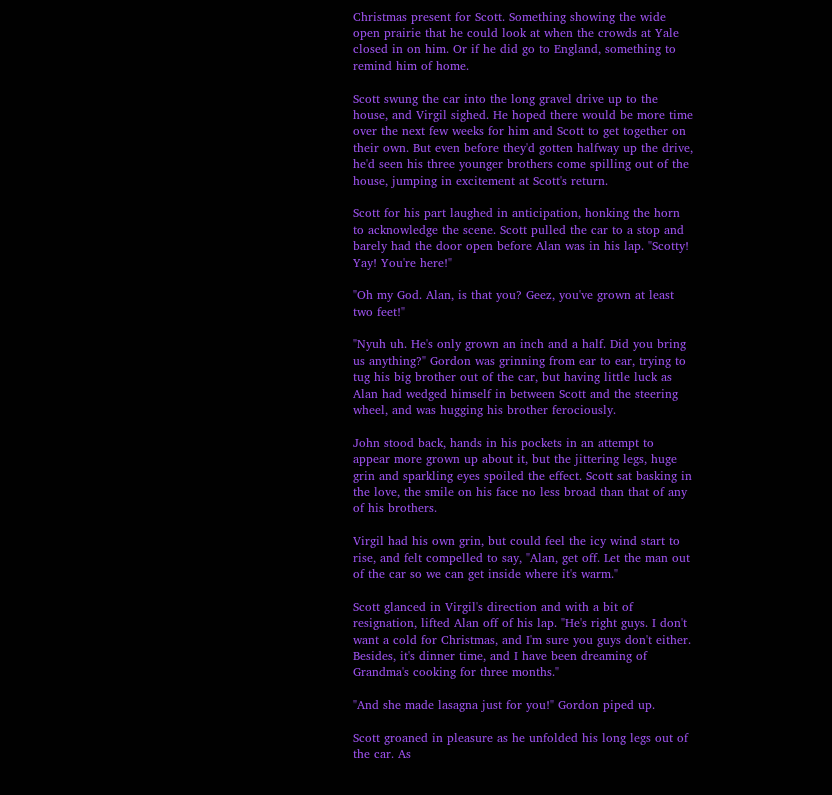Christmas present for Scott. Something showing the wide open prairie that he could look at when the crowds at Yale closed in on him. Or if he did go to England, something to remind him of home.

Scott swung the car into the long gravel drive up to the house, and Virgil sighed. He hoped there would be more time over the next few weeks for him and Scott to get together on their own. But even before they'd gotten halfway up the drive, he'd seen his three younger brothers come spilling out of the house, jumping in excitement at Scott's return.

Scott for his part laughed in anticipation, honking the horn to acknowledge the scene. Scott pulled the car to a stop and barely had the door open before Alan was in his lap. "Scotty! Yay! You're here!"

"Oh my God. Alan, is that you? Geez, you've grown at least two feet!"

"Nyuh uh. He's only grown an inch and a half. Did you bring us anything?" Gordon was grinning from ear to ear, trying to tug his big brother out of the car, but having little luck as Alan had wedged himself in between Scott and the steering wheel, and was hugging his brother ferociously.

John stood back, hands in his pockets in an attempt to appear more grown up about it, but the jittering legs, huge grin and sparkling eyes spoiled the effect. Scott sat basking in the love, the smile on his face no less broad than that of any of his brothers.

Virgil had his own grin, but could feel the icy wind start to rise, and felt compelled to say, "Alan, get off. Let the man out of the car so we can get inside where it's warm."

Scott glanced in Virgil's direction and with a bit of resignation, lifted Alan off of his lap. "He's right guys. I don't want a cold for Christmas, and I'm sure you guys don't either. Besides, it's dinner time, and I have been dreaming of Grandma's cooking for three months."

"And she made lasagna just for you!" Gordon piped up.

Scott groaned in pleasure as he unfolded his long legs out of the car. As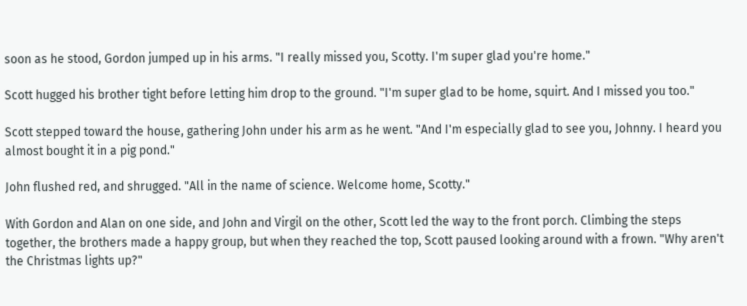soon as he stood, Gordon jumped up in his arms. "I really missed you, Scotty. I'm super glad you're home."

Scott hugged his brother tight before letting him drop to the ground. "I'm super glad to be home, squirt. And I missed you too."

Scott stepped toward the house, gathering John under his arm as he went. "And I'm especially glad to see you, Johnny. I heard you almost bought it in a pig pond."

John flushed red, and shrugged. "All in the name of science. Welcome home, Scotty."

With Gordon and Alan on one side, and John and Virgil on the other, Scott led the way to the front porch. Climbing the steps together, the brothers made a happy group, but when they reached the top, Scott paused looking around with a frown. "Why aren't the Christmas lights up?"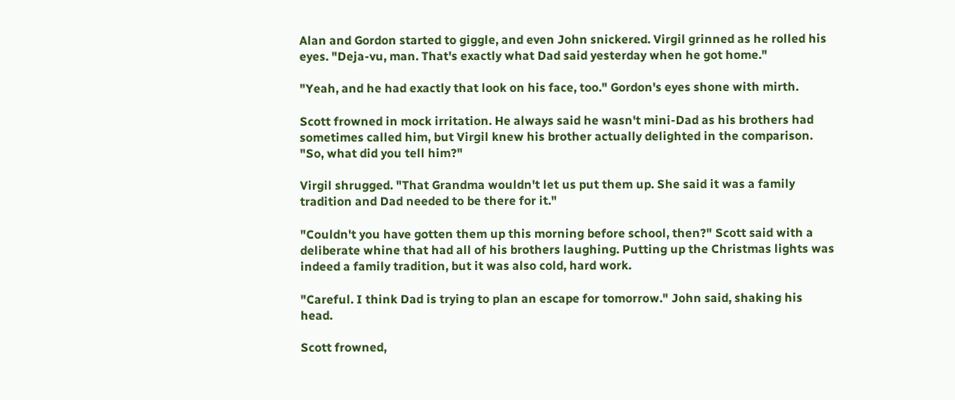Alan and Gordon started to giggle, and even John snickered. Virgil grinned as he rolled his eyes. "Deja-vu, man. That's exactly what Dad said yesterday when he got home."

"Yeah, and he had exactly that look on his face, too." Gordon's eyes shone with mirth.

Scott frowned in mock irritation. He always said he wasn't mini-Dad as his brothers had sometimes called him, but Virgil knew his brother actually delighted in the comparison. "So, what did you tell him?"

Virgil shrugged. "That Grandma wouldn't let us put them up. She said it was a family tradition and Dad needed to be there for it."

"Couldn't you have gotten them up this morning before school, then?" Scott said with a deliberate whine that had all of his brothers laughing. Putting up the Christmas lights was indeed a family tradition, but it was also cold, hard work.

"Careful. I think Dad is trying to plan an escape for tomorrow." John said, shaking his head.

Scott frowned,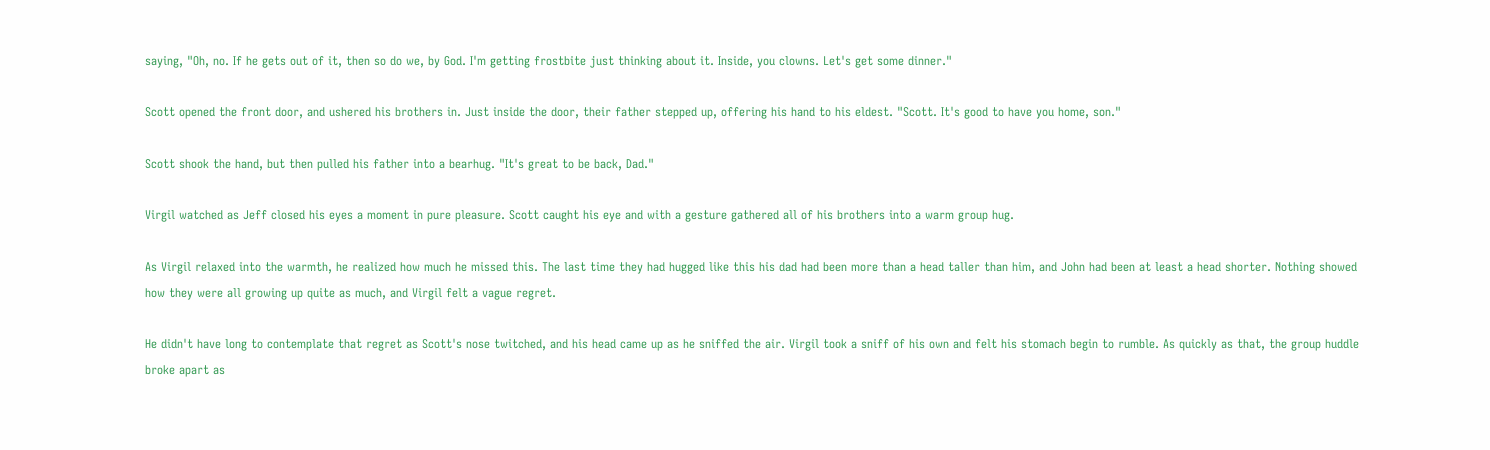saying, "Oh, no. If he gets out of it, then so do we, by God. I'm getting frostbite just thinking about it. Inside, you clowns. Let's get some dinner."

Scott opened the front door, and ushered his brothers in. Just inside the door, their father stepped up, offering his hand to his eldest. "Scott. It's good to have you home, son."

Scott shook the hand, but then pulled his father into a bearhug. "It's great to be back, Dad."

Virgil watched as Jeff closed his eyes a moment in pure pleasure. Scott caught his eye and with a gesture gathered all of his brothers into a warm group hug.

As Virgil relaxed into the warmth, he realized how much he missed this. The last time they had hugged like this his dad had been more than a head taller than him, and John had been at least a head shorter. Nothing showed how they were all growing up quite as much, and Virgil felt a vague regret.

He didn't have long to contemplate that regret as Scott's nose twitched, and his head came up as he sniffed the air. Virgil took a sniff of his own and felt his stomach begin to rumble. As quickly as that, the group huddle broke apart as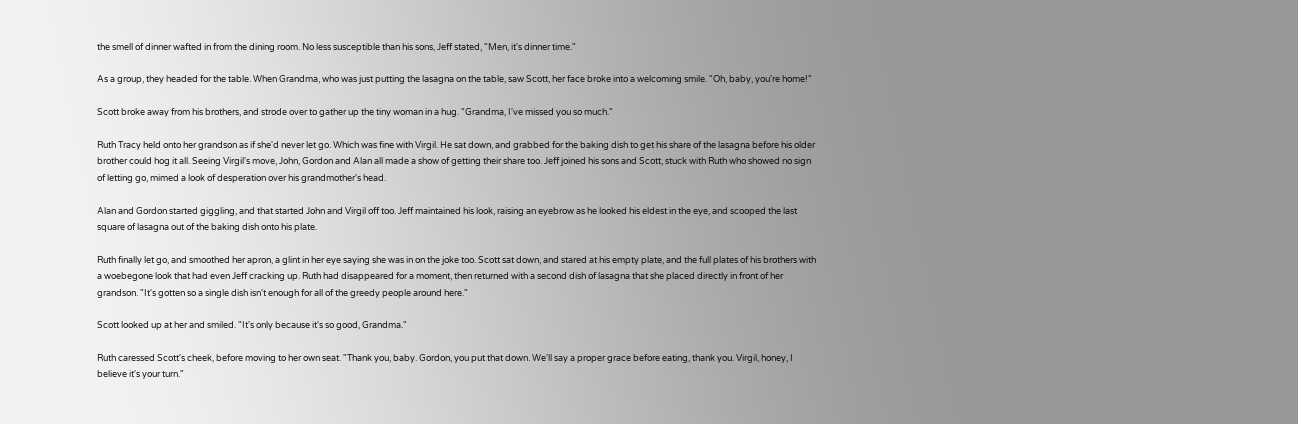the smell of dinner wafted in from the dining room. No less susceptible than his sons, Jeff stated, "Men, it's dinner time."

As a group, they headed for the table. When Grandma, who was just putting the lasagna on the table, saw Scott, her face broke into a welcoming smile. "Oh, baby, you're home!"

Scott broke away from his brothers, and strode over to gather up the tiny woman in a hug. "Grandma, I've missed you so much."

Ruth Tracy held onto her grandson as if she'd never let go. Which was fine with Virgil. He sat down, and grabbed for the baking dish to get his share of the lasagna before his older brother could hog it all. Seeing Virgil's move, John, Gordon and Alan all made a show of getting their share too. Jeff joined his sons and Scott, stuck with Ruth who showed no sign of letting go, mimed a look of desperation over his grandmother's head.

Alan and Gordon started giggling, and that started John and Virgil off too. Jeff maintained his look, raising an eyebrow as he looked his eldest in the eye, and scooped the last square of lasagna out of the baking dish onto his plate.

Ruth finally let go, and smoothed her apron, a glint in her eye saying she was in on the joke too. Scott sat down, and stared at his empty plate, and the full plates of his brothers with a woebegone look that had even Jeff cracking up. Ruth had disappeared for a moment, then returned with a second dish of lasagna that she placed directly in front of her grandson. "It's gotten so a single dish isn't enough for all of the greedy people around here."

Scott looked up at her and smiled. "It's only because it's so good, Grandma."

Ruth caressed Scott's cheek, before moving to her own seat. "Thank you, baby. Gordon, you put that down. We'll say a proper grace before eating, thank you. Virgil, honey, I believe it's your turn."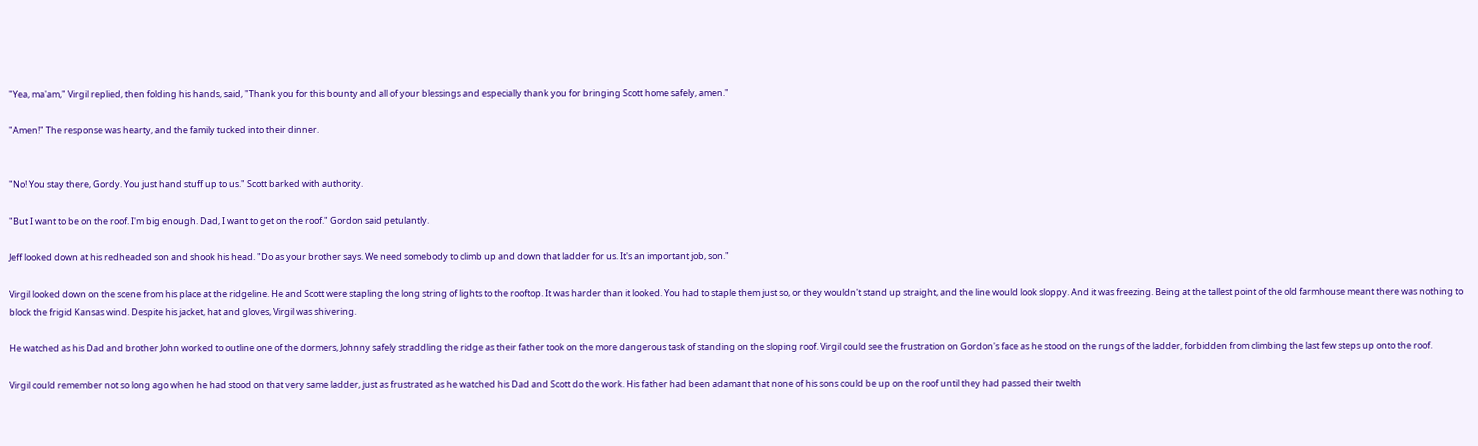"Yea, ma'am," Virgil replied, then folding his hands, said, "Thank you for this bounty and all of your blessings and especially thank you for bringing Scott home safely, amen."

"Amen!" The response was hearty, and the family tucked into their dinner.


"No! You stay there, Gordy. You just hand stuff up to us." Scott barked with authority.

"But I want to be on the roof. I'm big enough. Dad, I want to get on the roof." Gordon said petulantly.

Jeff looked down at his redheaded son and shook his head. "Do as your brother says. We need somebody to climb up and down that ladder for us. It's an important job, son."

Virgil looked down on the scene from his place at the ridgeline. He and Scott were stapling the long string of lights to the rooftop. It was harder than it looked. You had to staple them just so, or they wouldn't stand up straight, and the line would look sloppy. And it was freezing. Being at the tallest point of the old farmhouse meant there was nothing to block the frigid Kansas wind. Despite his jacket, hat and gloves, Virgil was shivering.

He watched as his Dad and brother John worked to outline one of the dormers, Johnny safely straddling the ridge as their father took on the more dangerous task of standing on the sloping roof. Virgil could see the frustration on Gordon's face as he stood on the rungs of the ladder, forbidden from climbing the last few steps up onto the roof.

Virgil could remember not so long ago when he had stood on that very same ladder, just as frustrated as he watched his Dad and Scott do the work. His father had been adamant that none of his sons could be up on the roof until they had passed their twelth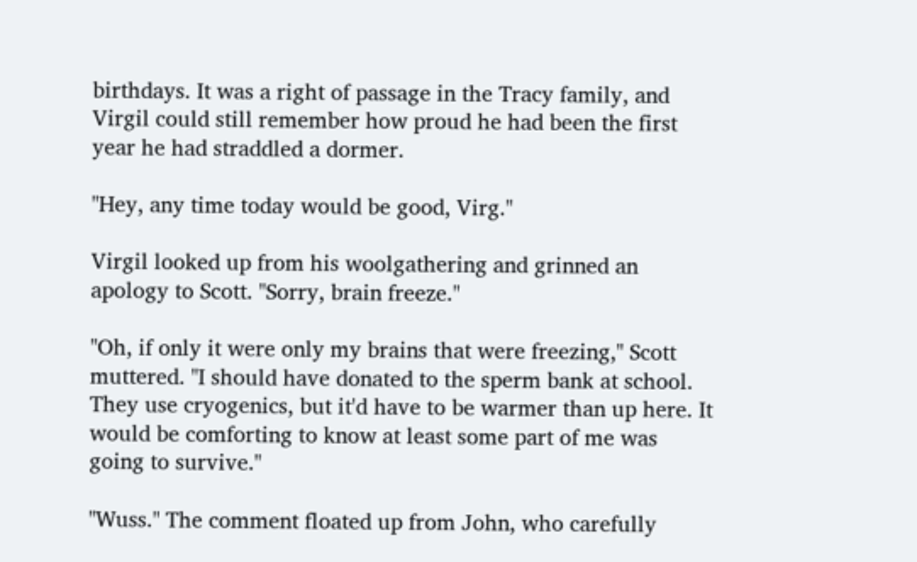birthdays. It was a right of passage in the Tracy family, and Virgil could still remember how proud he had been the first year he had straddled a dormer.

"Hey, any time today would be good, Virg."

Virgil looked up from his woolgathering and grinned an apology to Scott. "Sorry, brain freeze."

"Oh, if only it were only my brains that were freezing," Scott muttered. "I should have donated to the sperm bank at school. They use cryogenics, but it'd have to be warmer than up here. It would be comforting to know at least some part of me was going to survive."

"Wuss." The comment floated up from John, who carefully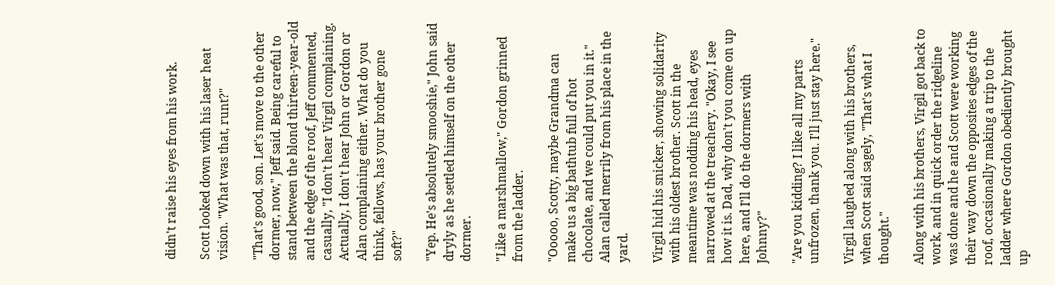didn't raise his eyes from his work.

Scott looked down with his laser heat vision. "What was that, runt?"

"That's good, son. Let's move to the other dormer, now," Jeff said. Being careful to stand between the blond thirteen-year-old and the edge of the roof, Jeff commented, casually, "I don't hear Virgil complaining. Actually, I don't hear John or Gordon or Alan complaining either. What do you think, fellows, has your brother gone soft?"

"Yep. He's absolutely smooshie," John said dryly as he settled himself on the other dormer.

"Like a marshmallow," Gordon grinned from the ladder.

"Ooooo, Scotty, maybe Grandma can make us a big bathtub full of hot chocolate, and we could put you in it." Alan called merrily from his place in the yard.

Virgil hid his snicker, showing solidarity with his oldest brother. Scott in the meantime was nodding his head, eyes narrowed at the treachery. "Okay, I see how it is. Dad, why don't you come on up here, and I'll do the dormers with Johnny?"

"Are you kidding? I like all my parts unfrozen, thank you. I'll just stay here."

Virgil laughed along with his brothers, when Scott said sagely, "That's what I thought."

Along with his brothers, Virgil got back to work, and in quick order the ridgeline was done and he and Scott were working their way down the opposites edges of the roof, occasionally making a trip to the ladder where Gordon obediently brought up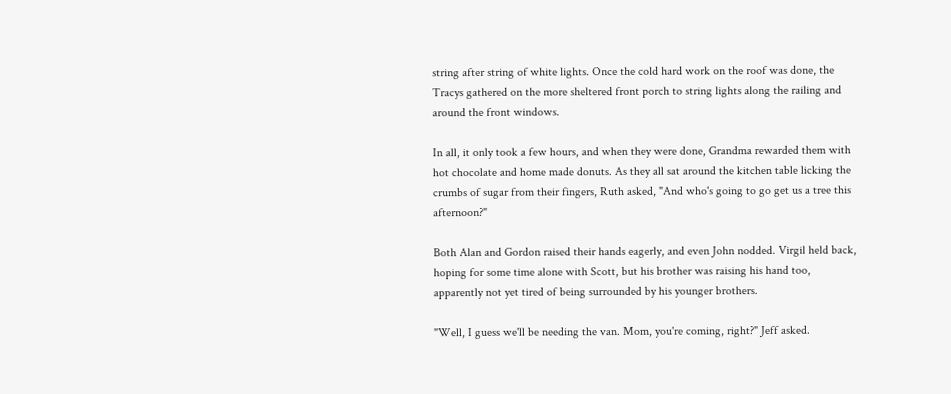string after string of white lights. Once the cold hard work on the roof was done, the Tracys gathered on the more sheltered front porch to string lights along the railing and around the front windows.

In all, it only took a few hours, and when they were done, Grandma rewarded them with hot chocolate and home made donuts. As they all sat around the kitchen table licking the crumbs of sugar from their fingers, Ruth asked, "And who's going to go get us a tree this afternoon?"

Both Alan and Gordon raised their hands eagerly, and even John nodded. Virgil held back, hoping for some time alone with Scott, but his brother was raising his hand too, apparently not yet tired of being surrounded by his younger brothers.

"Well, I guess we'll be needing the van. Mom, you're coming, right?" Jeff asked.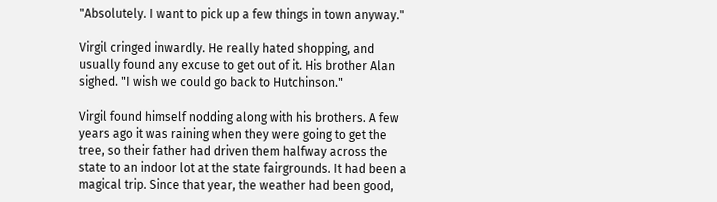"Absolutely. I want to pick up a few things in town anyway."

Virgil cringed inwardly. He really hated shopping, and usually found any excuse to get out of it. His brother Alan sighed. "I wish we could go back to Hutchinson."

Virgil found himself nodding along with his brothers. A few years ago it was raining when they were going to get the tree, so their father had driven them halfway across the state to an indoor lot at the state fairgrounds. It had been a magical trip. Since that year, the weather had been good,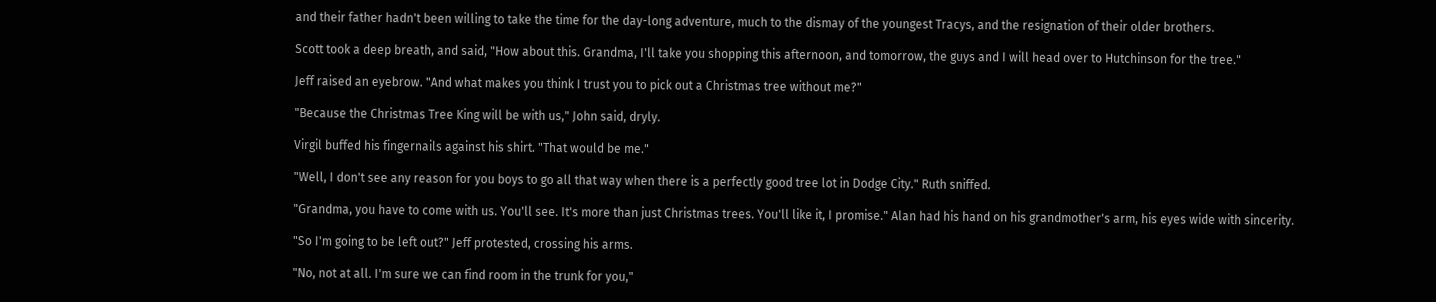and their father hadn't been willing to take the time for the day-long adventure, much to the dismay of the youngest Tracys, and the resignation of their older brothers.

Scott took a deep breath, and said, "How about this. Grandma, I'll take you shopping this afternoon, and tomorrow, the guys and I will head over to Hutchinson for the tree."

Jeff raised an eyebrow. "And what makes you think I trust you to pick out a Christmas tree without me?"

"Because the Christmas Tree King will be with us," John said, dryly.

Virgil buffed his fingernails against his shirt. "That would be me."

"Well, I don't see any reason for you boys to go all that way when there is a perfectly good tree lot in Dodge City." Ruth sniffed.

"Grandma, you have to come with us. You'll see. It's more than just Christmas trees. You'll like it, I promise." Alan had his hand on his grandmother's arm, his eyes wide with sincerity.

"So I'm going to be left out?" Jeff protested, crossing his arms.

"No, not at all. I'm sure we can find room in the trunk for you,"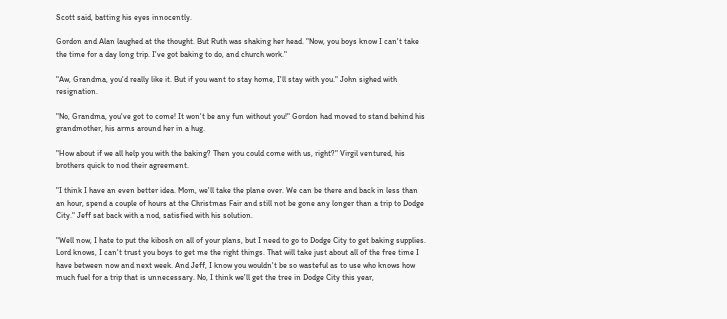Scott said, batting his eyes innocently.

Gordon and Alan laughed at the thought. But Ruth was shaking her head. "Now, you boys know I can't take the time for a day long trip. I've got baking to do, and church work."

"Aw, Grandma, you'd really like it. But if you want to stay home, I'll stay with you." John sighed with resignation.

"No, Grandma, you've got to come! It won't be any fun without you!" Gordon had moved to stand behind his grandmother, his arms around her in a hug.

"How about if we all help you with the baking? Then you could come with us, right?" Virgil ventured, his brothers quick to nod their agreement.

"I think I have an even better idea. Mom, we'll take the plane over. We can be there and back in less than an hour, spend a couple of hours at the Christmas Fair and still not be gone any longer than a trip to Dodge City." Jeff sat back with a nod, satisfied with his solution.

"Well now, I hate to put the kibosh on all of your plans, but I need to go to Dodge City to get baking supplies. Lord knows, I can't trust you boys to get me the right things. That will take just about all of the free time I have between now and next week. And Jeff, I know you wouldn't be so wasteful as to use who knows how much fuel for a trip that is unnecessary. No, I think we'll get the tree in Dodge City this year,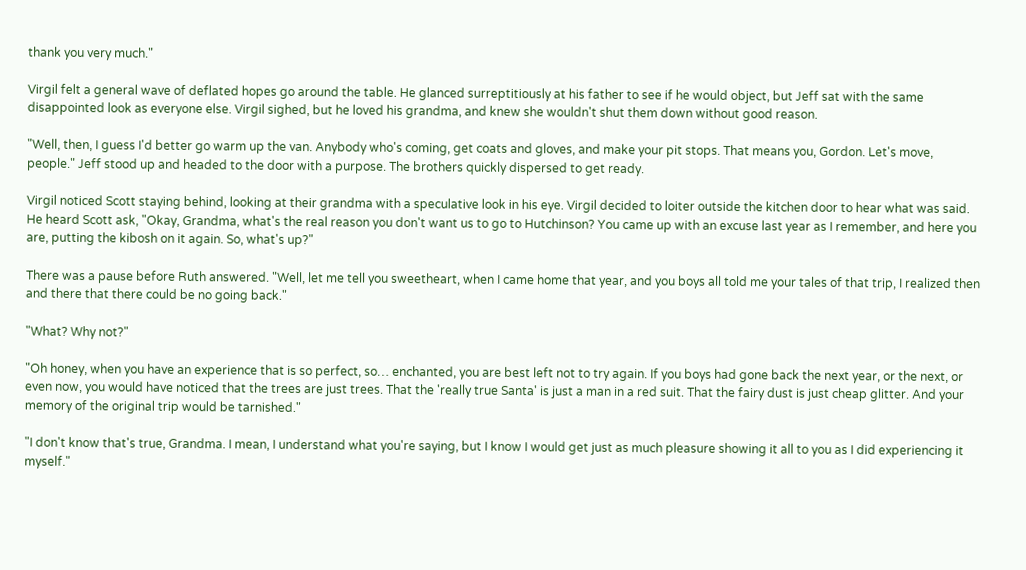thank you very much."

Virgil felt a general wave of deflated hopes go around the table. He glanced surreptitiously at his father to see if he would object, but Jeff sat with the same disappointed look as everyone else. Virgil sighed, but he loved his grandma, and knew she wouldn't shut them down without good reason.

"Well, then, I guess I'd better go warm up the van. Anybody who's coming, get coats and gloves, and make your pit stops. That means you, Gordon. Let's move, people." Jeff stood up and headed to the door with a purpose. The brothers quickly dispersed to get ready.

Virgil noticed Scott staying behind, looking at their grandma with a speculative look in his eye. Virgil decided to loiter outside the kitchen door to hear what was said. He heard Scott ask, "Okay, Grandma, what's the real reason you don't want us to go to Hutchinson? You came up with an excuse last year as I remember, and here you are, putting the kibosh on it again. So, what's up?"

There was a pause before Ruth answered. "Well, let me tell you sweetheart, when I came home that year, and you boys all told me your tales of that trip, I realized then and there that there could be no going back."

"What? Why not?"

"Oh honey, when you have an experience that is so perfect, so… enchanted, you are best left not to try again. If you boys had gone back the next year, or the next, or even now, you would have noticed that the trees are just trees. That the 'really true Santa' is just a man in a red suit. That the fairy dust is just cheap glitter. And your memory of the original trip would be tarnished."

"I don't know that's true, Grandma. I mean, I understand what you're saying, but I know I would get just as much pleasure showing it all to you as I did experiencing it myself."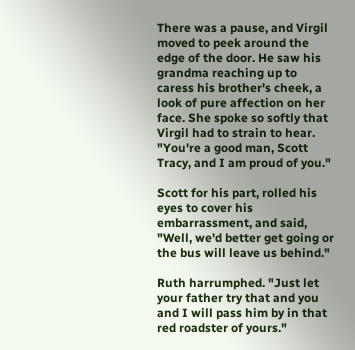There was a pause, and Virgil moved to peek around the edge of the door. He saw his grandma reaching up to caress his brother's cheek, a look of pure affection on her face. She spoke so softly that Virgil had to strain to hear. "You're a good man, Scott Tracy, and I am proud of you."

Scott for his part, rolled his eyes to cover his embarrassment, and said, "Well, we'd better get going or the bus will leave us behind."

Ruth harrumphed. "Just let your father try that and you and I will pass him by in that red roadster of yours."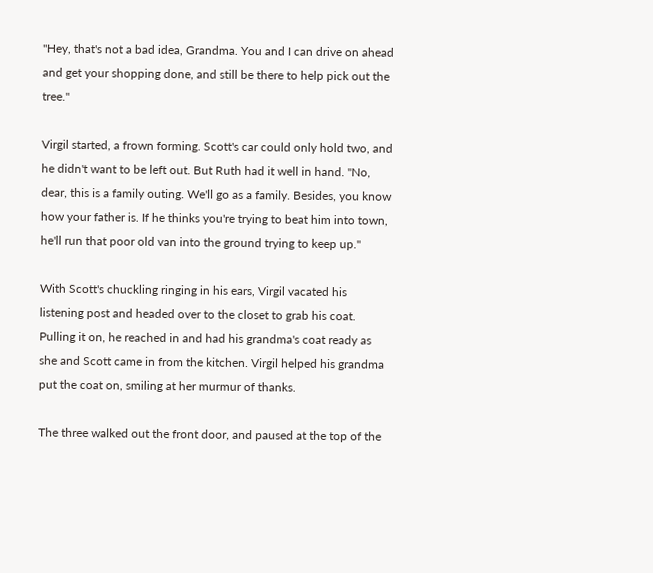"Hey, that's not a bad idea, Grandma. You and I can drive on ahead and get your shopping done, and still be there to help pick out the tree."

Virgil started, a frown forming. Scott's car could only hold two, and he didn't want to be left out. But Ruth had it well in hand. "No, dear, this is a family outing. We'll go as a family. Besides, you know how your father is. If he thinks you're trying to beat him into town, he'll run that poor old van into the ground trying to keep up."

With Scott's chuckling ringing in his ears, Virgil vacated his listening post and headed over to the closet to grab his coat. Pulling it on, he reached in and had his grandma's coat ready as she and Scott came in from the kitchen. Virgil helped his grandma put the coat on, smiling at her murmur of thanks.

The three walked out the front door, and paused at the top of the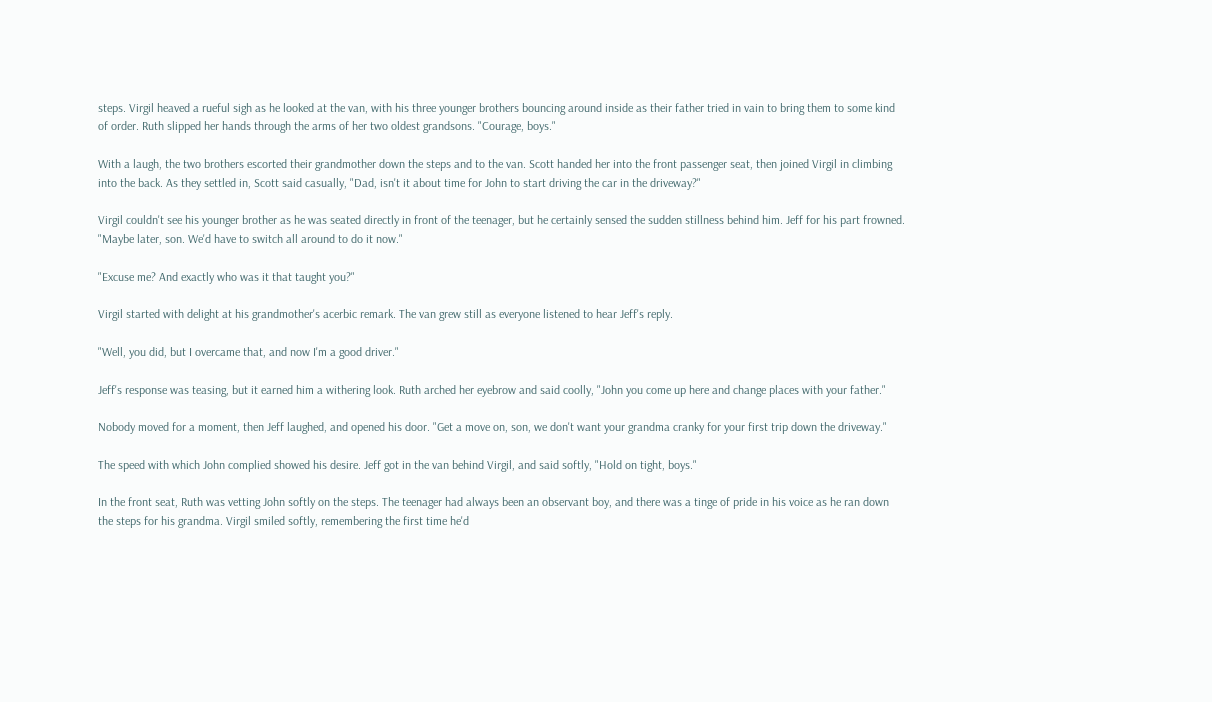steps. Virgil heaved a rueful sigh as he looked at the van, with his three younger brothers bouncing around inside as their father tried in vain to bring them to some kind of order. Ruth slipped her hands through the arms of her two oldest grandsons. "Courage, boys."

With a laugh, the two brothers escorted their grandmother down the steps and to the van. Scott handed her into the front passenger seat, then joined Virgil in climbing into the back. As they settled in, Scott said casually, "Dad, isn't it about time for John to start driving the car in the driveway?"

Virgil couldn't see his younger brother as he was seated directly in front of the teenager, but he certainly sensed the sudden stillness behind him. Jeff for his part frowned. "Maybe later, son. We'd have to switch all around to do it now."

"Excuse me? And exactly who was it that taught you?"

Virgil started with delight at his grandmother's acerbic remark. The van grew still as everyone listened to hear Jeff's reply.

"Well, you did, but I overcame that, and now I'm a good driver."

Jeff's response was teasing, but it earned him a withering look. Ruth arched her eyebrow and said coolly, "John you come up here and change places with your father."

Nobody moved for a moment, then Jeff laughed, and opened his door. "Get a move on, son, we don't want your grandma cranky for your first trip down the driveway."

The speed with which John complied showed his desire. Jeff got in the van behind Virgil, and said softly, "Hold on tight, boys."

In the front seat, Ruth was vetting John softly on the steps. The teenager had always been an observant boy, and there was a tinge of pride in his voice as he ran down the steps for his grandma. Virgil smiled softly, remembering the first time he'd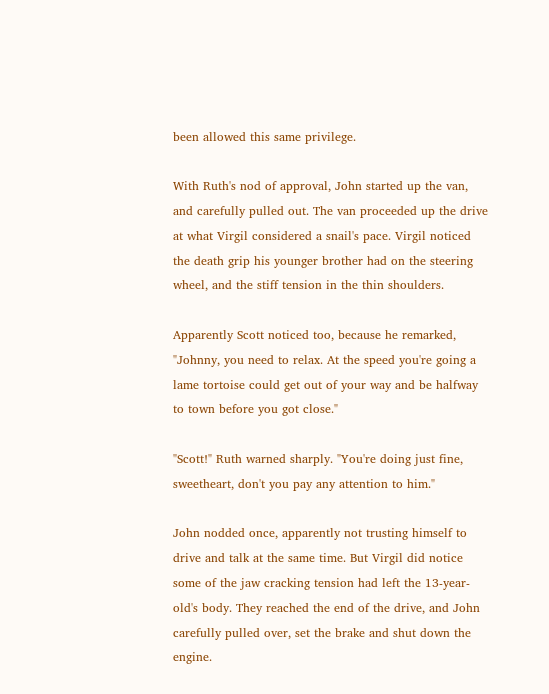been allowed this same privilege.

With Ruth's nod of approval, John started up the van, and carefully pulled out. The van proceeded up the drive at what Virgil considered a snail's pace. Virgil noticed the death grip his younger brother had on the steering wheel, and the stiff tension in the thin shoulders.

Apparently Scott noticed too, because he remarked, "Johnny, you need to relax. At the speed you're going a lame tortoise could get out of your way and be halfway to town before you got close."

"Scott!" Ruth warned sharply. "You're doing just fine, sweetheart, don't you pay any attention to him."

John nodded once, apparently not trusting himself to drive and talk at the same time. But Virgil did notice some of the jaw cracking tension had left the 13-year-old's body. They reached the end of the drive, and John carefully pulled over, set the brake and shut down the engine.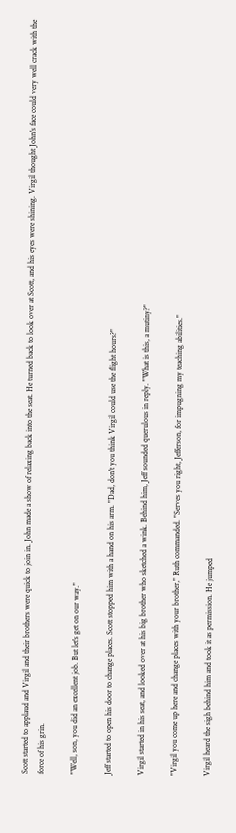Scott started to applaud and Virgil and their brothers were quick to join in. John made a show of relaxing back into the seat. He turned back to look over at Scott, and his eyes were shining. Virgil thought John's face could very well crack with the force of his grin.

"Well, son, you did an excellent job. But let's get on our way."

Jeff started to open his door to change places. Scott stopped him with a hand on his arm. "Dad, don't you think Virgil could use the flight hours?"

Virgil started in his seat, and looked over at his big brother who sketched a wink. Behind him, Jeff sounded querulous in reply. "What is this, a mutiny?"

"Virgil you come up here and change places with your brother," Ruth commanded. "Serves you right, Jefferson, for impugning my teaching abilities."

Virgil heard the sigh behind him and took it as permission. He jumped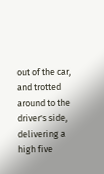out of the car, and trotted around to the driver's side, delivering a high five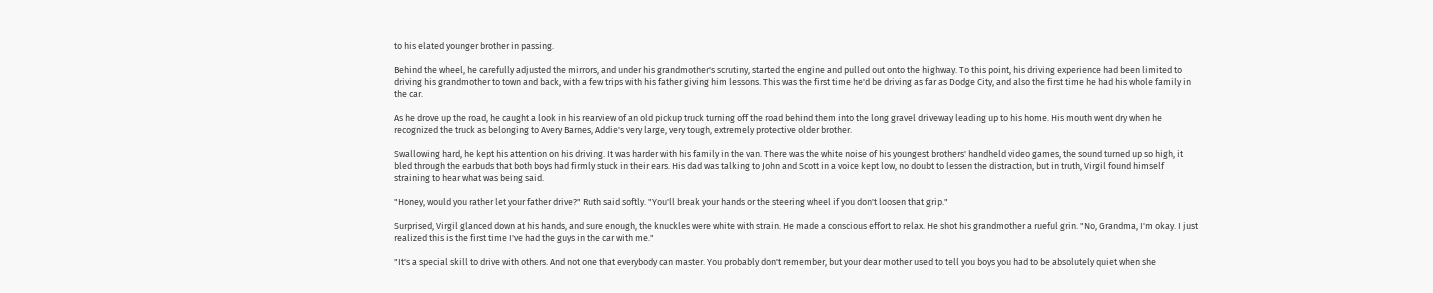to his elated younger brother in passing.

Behind the wheel, he carefully adjusted the mirrors, and under his grandmother's scrutiny, started the engine and pulled out onto the highway. To this point, his driving experience had been limited to driving his grandmother to town and back, with a few trips with his father giving him lessons. This was the first time he'd be driving as far as Dodge City, and also the first time he had his whole family in the car.

As he drove up the road, he caught a look in his rearview of an old pickup truck turning off the road behind them into the long gravel driveway leading up to his home. His mouth went dry when he recognized the truck as belonging to Avery Barnes, Addie's very large, very tough, extremely protective older brother.

Swallowing hard, he kept his attention on his driving. It was harder with his family in the van. There was the white noise of his youngest brothers' handheld video games, the sound turned up so high, it bled through the earbuds that both boys had firmly stuck in their ears. His dad was talking to John and Scott in a voice kept low, no doubt to lessen the distraction, but in truth, Virgil found himself straining to hear what was being said.

"Honey, would you rather let your father drive?" Ruth said softly. "You'll break your hands or the steering wheel if you don't loosen that grip."

Surprised, Virgil glanced down at his hands, and sure enough, the knuckles were white with strain. He made a conscious effort to relax. He shot his grandmother a rueful grin. "No, Grandma, I'm okay. I just realized this is the first time I've had the guys in the car with me."

"It's a special skill to drive with others. And not one that everybody can master. You probably don't remember, but your dear mother used to tell you boys you had to be absolutely quiet when she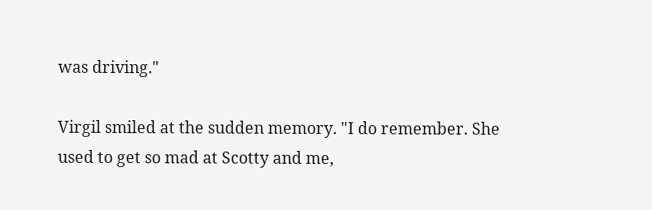was driving."

Virgil smiled at the sudden memory. "I do remember. She used to get so mad at Scotty and me,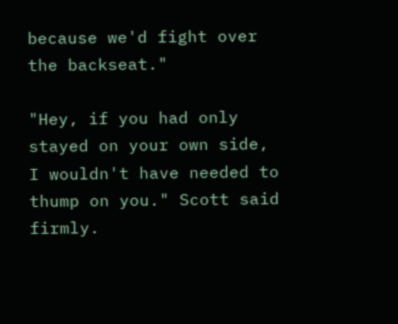because we'd fight over the backseat."

"Hey, if you had only stayed on your own side, I wouldn't have needed to thump on you." Scott said firmly.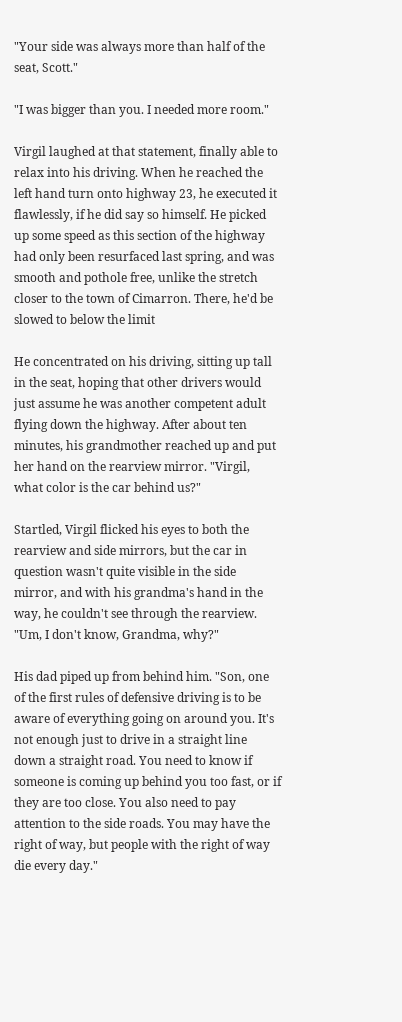"Your side was always more than half of the seat, Scott."

"I was bigger than you. I needed more room."

Virgil laughed at that statement, finally able to relax into his driving. When he reached the left hand turn onto highway 23, he executed it flawlessly, if he did say so himself. He picked up some speed as this section of the highway had only been resurfaced last spring, and was smooth and pothole free, unlike the stretch closer to the town of Cimarron. There, he'd be slowed to below the limit

He concentrated on his driving, sitting up tall in the seat, hoping that other drivers would just assume he was another competent adult flying down the highway. After about ten minutes, his grandmother reached up and put her hand on the rearview mirror. "Virgil, what color is the car behind us?"

Startled, Virgil flicked his eyes to both the rearview and side mirrors, but the car in question wasn't quite visible in the side mirror, and with his grandma's hand in the way, he couldn't see through the rearview. "Um, I don't know, Grandma, why?"

His dad piped up from behind him. "Son, one of the first rules of defensive driving is to be aware of everything going on around you. It's not enough just to drive in a straight line down a straight road. You need to know if someone is coming up behind you too fast, or if they are too close. You also need to pay attention to the side roads. You may have the right of way, but people with the right of way die every day."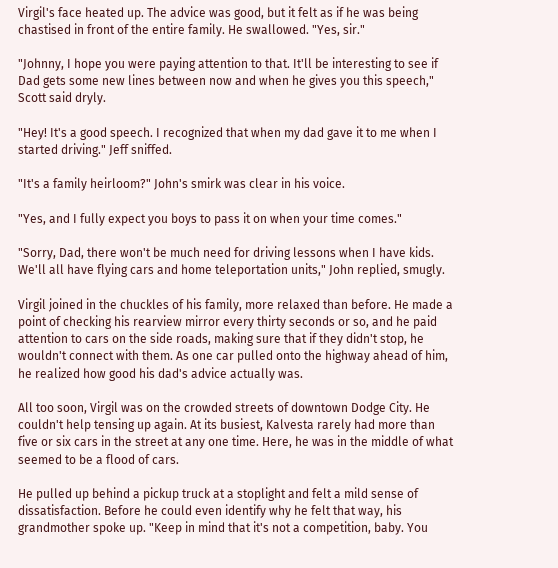Virgil's face heated up. The advice was good, but it felt as if he was being chastised in front of the entire family. He swallowed. "Yes, sir."

"Johnny, I hope you were paying attention to that. It'll be interesting to see if Dad gets some new lines between now and when he gives you this speech," Scott said dryly.

"Hey! It's a good speech. I recognized that when my dad gave it to me when I started driving." Jeff sniffed.

"It's a family heirloom?" John's smirk was clear in his voice.

"Yes, and I fully expect you boys to pass it on when your time comes."

"Sorry, Dad, there won't be much need for driving lessons when I have kids. We'll all have flying cars and home teleportation units," John replied, smugly.

Virgil joined in the chuckles of his family, more relaxed than before. He made a point of checking his rearview mirror every thirty seconds or so, and he paid attention to cars on the side roads, making sure that if they didn't stop, he wouldn't connect with them. As one car pulled onto the highway ahead of him, he realized how good his dad's advice actually was.

All too soon, Virgil was on the crowded streets of downtown Dodge City. He couldn't help tensing up again. At its busiest, Kalvesta rarely had more than five or six cars in the street at any one time. Here, he was in the middle of what seemed to be a flood of cars.

He pulled up behind a pickup truck at a stoplight and felt a mild sense of dissatisfaction. Before he could even identify why he felt that way, his grandmother spoke up. "Keep in mind that it's not a competition, baby. You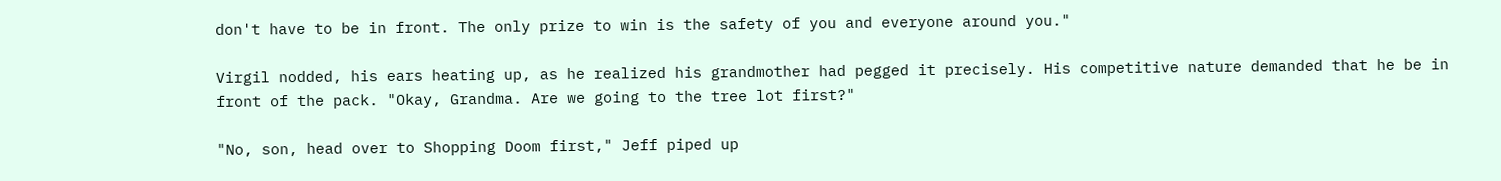don't have to be in front. The only prize to win is the safety of you and everyone around you."

Virgil nodded, his ears heating up, as he realized his grandmother had pegged it precisely. His competitive nature demanded that he be in front of the pack. "Okay, Grandma. Are we going to the tree lot first?"

"No, son, head over to Shopping Doom first," Jeff piped up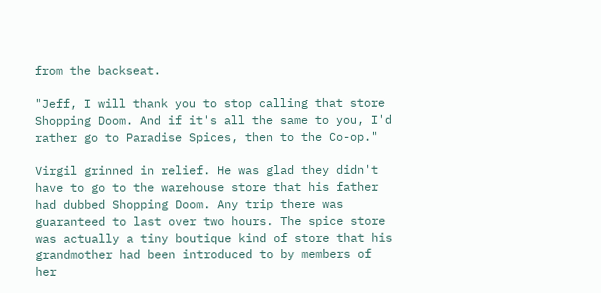from the backseat.

"Jeff, I will thank you to stop calling that store Shopping Doom. And if it's all the same to you, I'd rather go to Paradise Spices, then to the Co-op."

Virgil grinned in relief. He was glad they didn't have to go to the warehouse store that his father had dubbed Shopping Doom. Any trip there was guaranteed to last over two hours. The spice store was actually a tiny boutique kind of store that his grandmother had been introduced to by members of her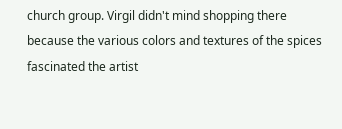church group. Virgil didn't mind shopping there because the various colors and textures of the spices fascinated the artist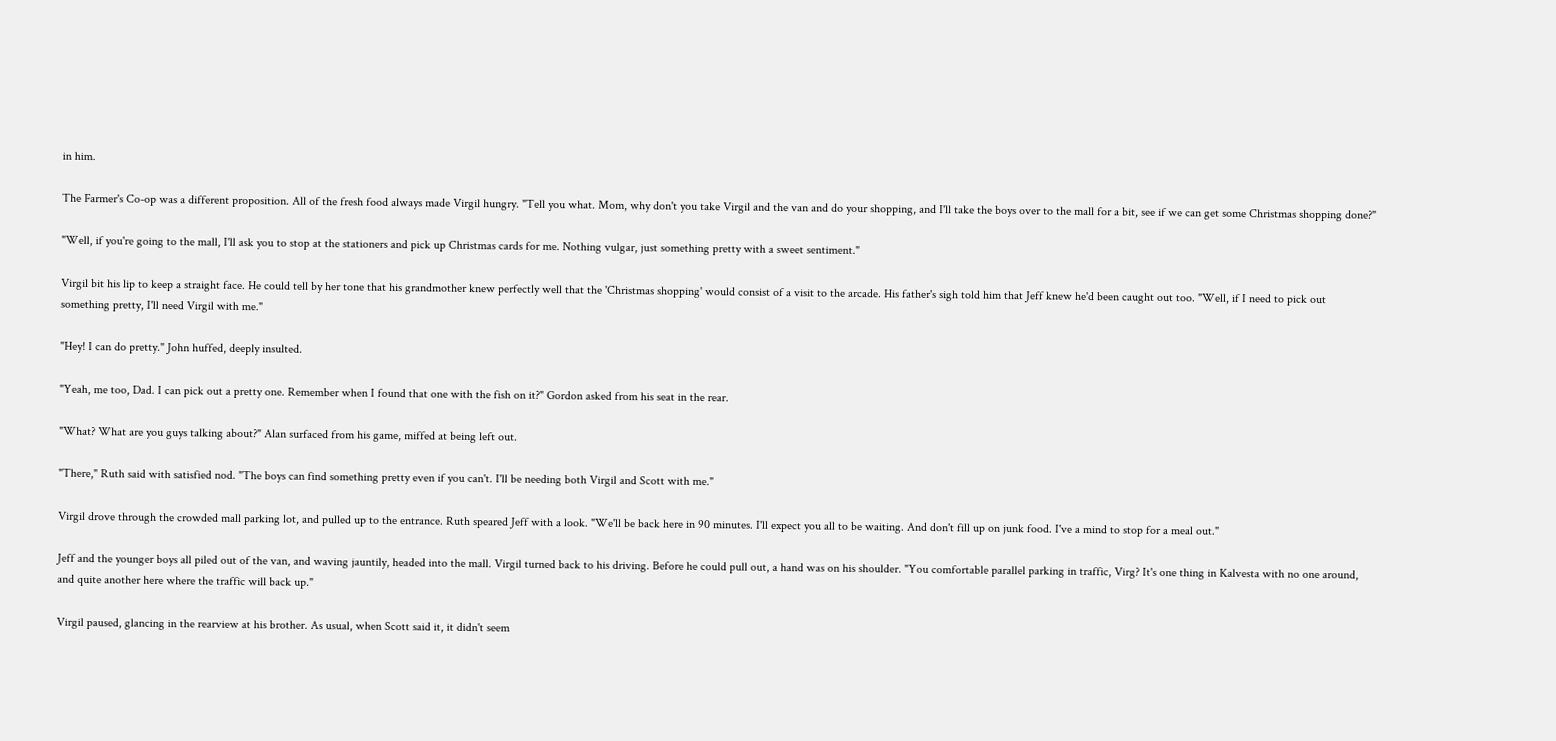in him.

The Farmer's Co-op was a different proposition. All of the fresh food always made Virgil hungry. "Tell you what. Mom, why don't you take Virgil and the van and do your shopping, and I'll take the boys over to the mall for a bit, see if we can get some Christmas shopping done?"

"Well, if you're going to the mall, I'll ask you to stop at the stationers and pick up Christmas cards for me. Nothing vulgar, just something pretty with a sweet sentiment."

Virgil bit his lip to keep a straight face. He could tell by her tone that his grandmother knew perfectly well that the 'Christmas shopping' would consist of a visit to the arcade. His father's sigh told him that Jeff knew he'd been caught out too. "Well, if I need to pick out something pretty, I'll need Virgil with me."

"Hey! I can do pretty." John huffed, deeply insulted.

"Yeah, me too, Dad. I can pick out a pretty one. Remember when I found that one with the fish on it?" Gordon asked from his seat in the rear.

"What? What are you guys talking about?" Alan surfaced from his game, miffed at being left out.

"There," Ruth said with satisfied nod. "The boys can find something pretty even if you can't. I'll be needing both Virgil and Scott with me."

Virgil drove through the crowded mall parking lot, and pulled up to the entrance. Ruth speared Jeff with a look. "We'll be back here in 90 minutes. I'll expect you all to be waiting. And don't fill up on junk food. I've a mind to stop for a meal out."

Jeff and the younger boys all piled out of the van, and waving jauntily, headed into the mall. Virgil turned back to his driving. Before he could pull out, a hand was on his shoulder. "You comfortable parallel parking in traffic, Virg? It's one thing in Kalvesta with no one around, and quite another here where the traffic will back up."

Virgil paused, glancing in the rearview at his brother. As usual, when Scott said it, it didn't seem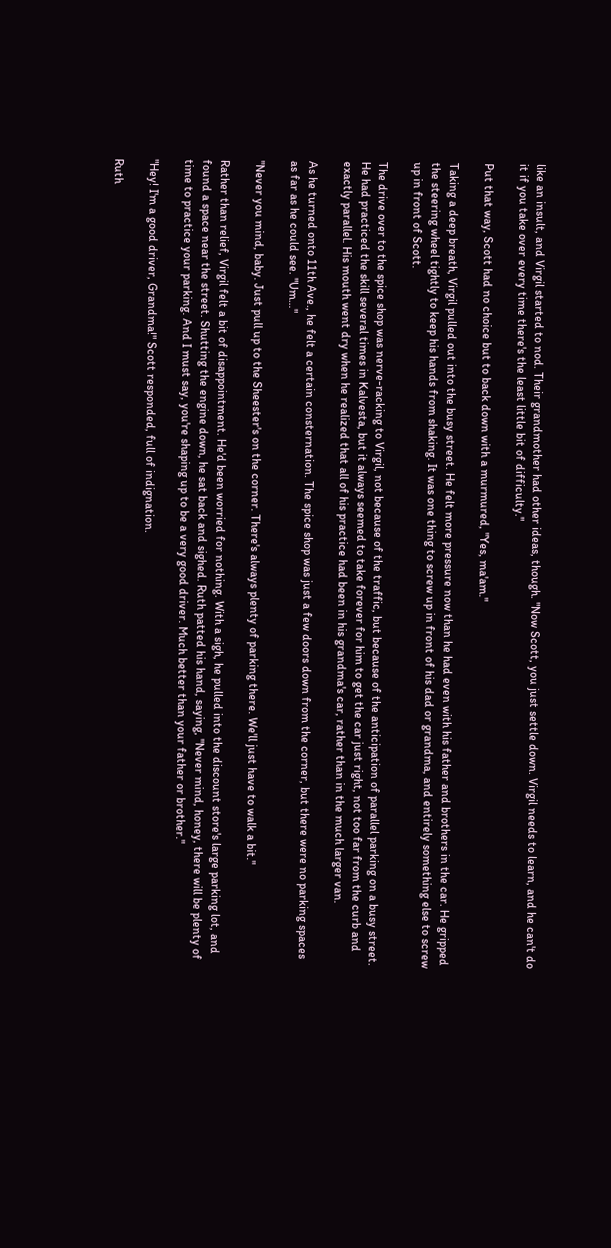like an insult, and Virgil started to nod. Their grandmother had other ideas, though. "Now Scott, you just settle down. Virgil needs to learn, and he can't do it if you take over every time there's the least little bit of difficulty."

Put that way, Scott had no choice but to back down with a murmured, "Yes, ma'am."

Taking a deep breath, Virgil pulled out into the busy street. He felt more pressure now than he had even with his father and brothers in the car. He gripped the steering wheel tightly to keep his hands from shaking. It was one thing to screw up in front of his dad or grandma, and entirely something else to screw up in front of Scott.

The drive over to the spice shop was nerve-racking to Virgil, not because of the traffic, but because of the anticipation of parallel parking on a busy street. He had practiced the skill several times in Kalvesta, but it always seemed to take forever for him to get the car just right, not too far from the curb and exactly parallel. His mouth went dry when he realized that all of his practice had been in his grandma's car, rather than in the much larger van.

As he turned onto 11th Ave., he felt a certain consternation. The spice shop was just a few doors down from the corner, but there were no parking spaces as far as he could see. "Um…"

"Never you mind, baby. Just pull up to the Sheester's on the corner. There's always plenty of parking there. We'll just have to walk a bit."

Rather than relief, Virgil felt a bit of disappointment. He'd been worried for nothing. With a sigh, he pulled into the discount store's large parking lot, and found a space near the street. Shutting the engine down, he sat back and sighed. Ruth patted his hand, saying, "Never mind, honey, there will be plenty of time to practice your parking. And I must say, you're shaping up to be a very good driver. Much better than your father or brother."

"Hey! I'm a good driver, Grandma!" Scott responded, full of indignation.

Ruth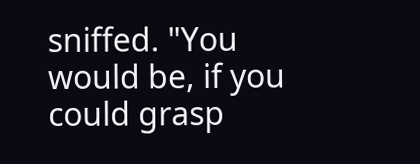sniffed. "You would be, if you could grasp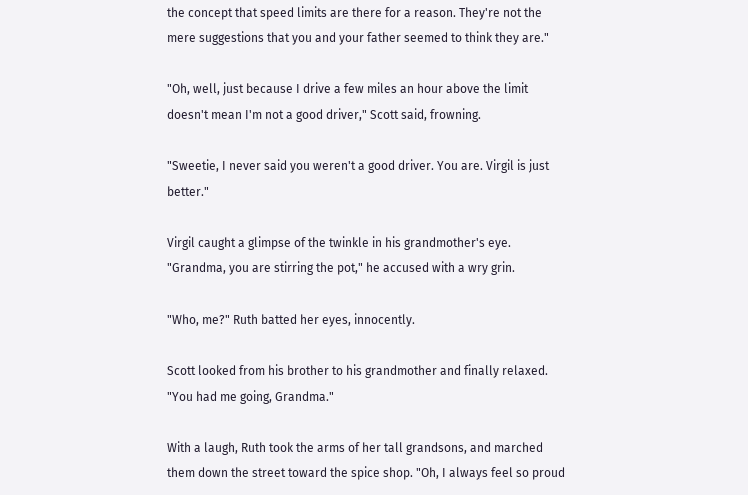the concept that speed limits are there for a reason. They're not the mere suggestions that you and your father seemed to think they are."

"Oh, well, just because I drive a few miles an hour above the limit doesn't mean I'm not a good driver," Scott said, frowning.

"Sweetie, I never said you weren't a good driver. You are. Virgil is just better."

Virgil caught a glimpse of the twinkle in his grandmother's eye. "Grandma, you are stirring the pot," he accused with a wry grin.

"Who, me?" Ruth batted her eyes, innocently.

Scott looked from his brother to his grandmother and finally relaxed. "You had me going, Grandma."

With a laugh, Ruth took the arms of her tall grandsons, and marched them down the street toward the spice shop. "Oh, I always feel so proud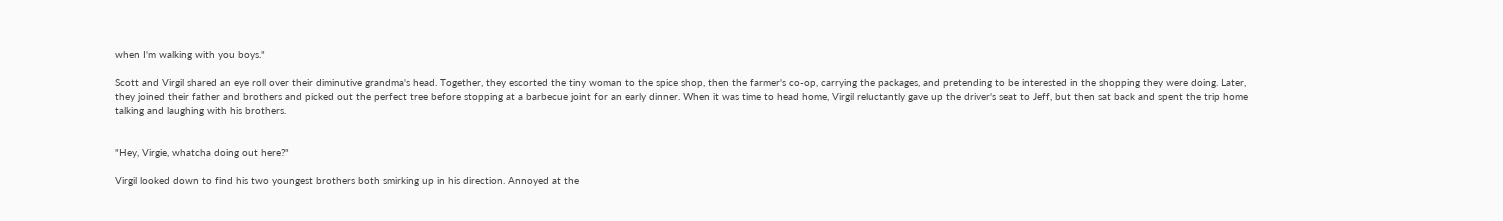when I'm walking with you boys."

Scott and Virgil shared an eye roll over their diminutive grandma's head. Together, they escorted the tiny woman to the spice shop, then the farmer's co-op, carrying the packages, and pretending to be interested in the shopping they were doing. Later, they joined their father and brothers and picked out the perfect tree before stopping at a barbecue joint for an early dinner. When it was time to head home, Virgil reluctantly gave up the driver's seat to Jeff, but then sat back and spent the trip home talking and laughing with his brothers.


"Hey, Virgie, whatcha doing out here?"

Virgil looked down to find his two youngest brothers both smirking up in his direction. Annoyed at the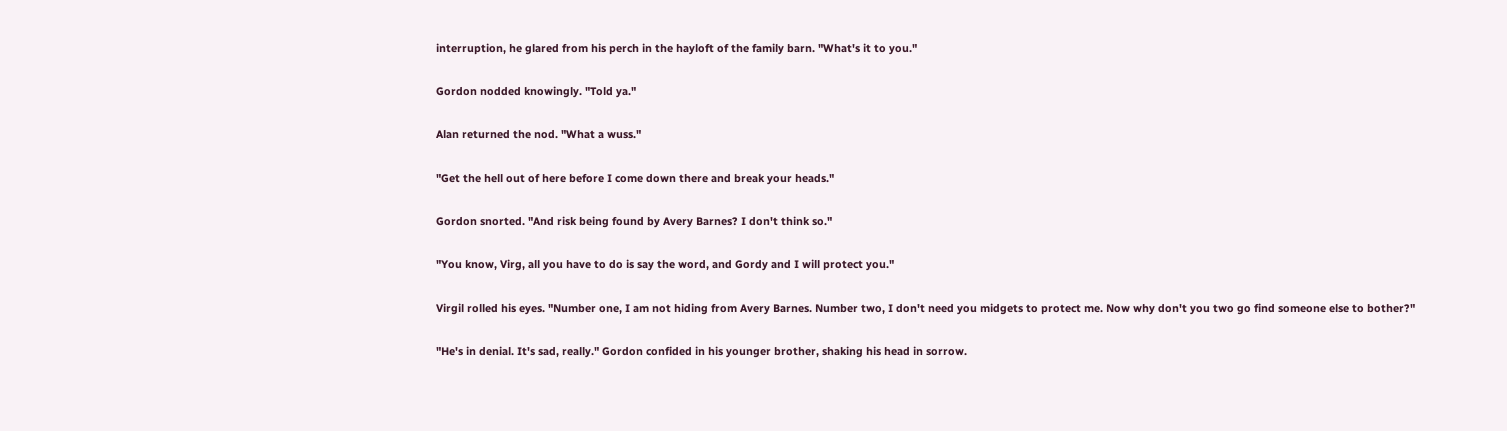interruption, he glared from his perch in the hayloft of the family barn. "What's it to you."

Gordon nodded knowingly. "Told ya."

Alan returned the nod. "What a wuss."

"Get the hell out of here before I come down there and break your heads."

Gordon snorted. "And risk being found by Avery Barnes? I don't think so."

"You know, Virg, all you have to do is say the word, and Gordy and I will protect you."

Virgil rolled his eyes. "Number one, I am not hiding from Avery Barnes. Number two, I don't need you midgets to protect me. Now why don't you two go find someone else to bother?"

"He's in denial. It's sad, really." Gordon confided in his younger brother, shaking his head in sorrow.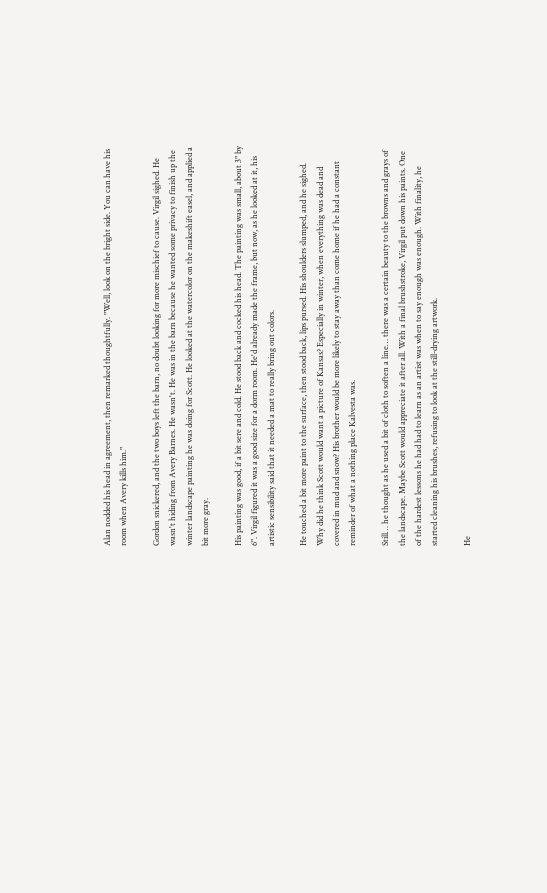Alan nodded his head in agreement, then remarked thoughtfully. "Well, look on the bright side. You can have his room when Avery kills him."

Gordon snickered, and the two boys left the barn, no doubt looking for more mischief to cause. Virgil sighed. He wasn't hiding from Avery Barnes. He wasn't. He was in the barn because he wanted some privacy to finish up the winter landscape painting he was doing for Scott. He looked at the watercolor on the makeshift easel, and applied a bit more gray.

His painting was good, if a bit sere and cold. He stood back and cocked his head. The painting was small, about 3" by 6". Virgil figured it was a good size for a dorm room. He'd already made the frame, but now, as he looked at it, his artistic sensibility said that it needed a mat to really bring out colors.

He touched a bit more paint to the surface, then stood back, lips pursed. His shoulders slumped, and he sighed. Why did he think Scott would want a picture of Kansas? Especially in winter, when everything was dead and covered in mud and snow? His brother would be more likely to stay away than come home if he had a constant reminder of what a nothing place Kalvesta was.

Still… he thought as he used a bit of cloth to soften a line… there was a certain beauty to the browns and grays of the landscape. Maybe Scott would appreciate it after all. With a final brushstroke, Virgil put down his paints. One of the hardest lessons he had had to learn as an artist was when to say enough was enough. With finality, he started cleaning his brushes, refusing to look at the still-drying artwork.

He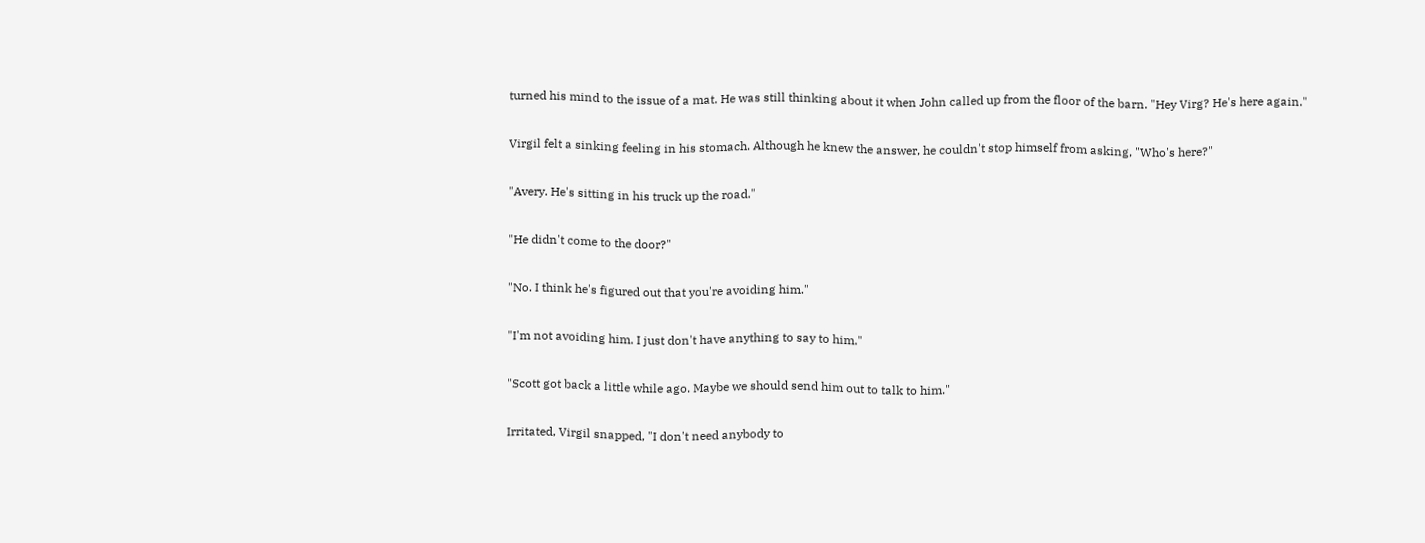turned his mind to the issue of a mat. He was still thinking about it when John called up from the floor of the barn. "Hey Virg? He's here again."

Virgil felt a sinking feeling in his stomach. Although he knew the answer, he couldn't stop himself from asking, "Who's here?"

"Avery. He's sitting in his truck up the road."

"He didn't come to the door?"

"No. I think he's figured out that you're avoiding him."

"I'm not avoiding him. I just don't have anything to say to him."

"Scott got back a little while ago. Maybe we should send him out to talk to him."

Irritated, Virgil snapped, "I don't need anybody to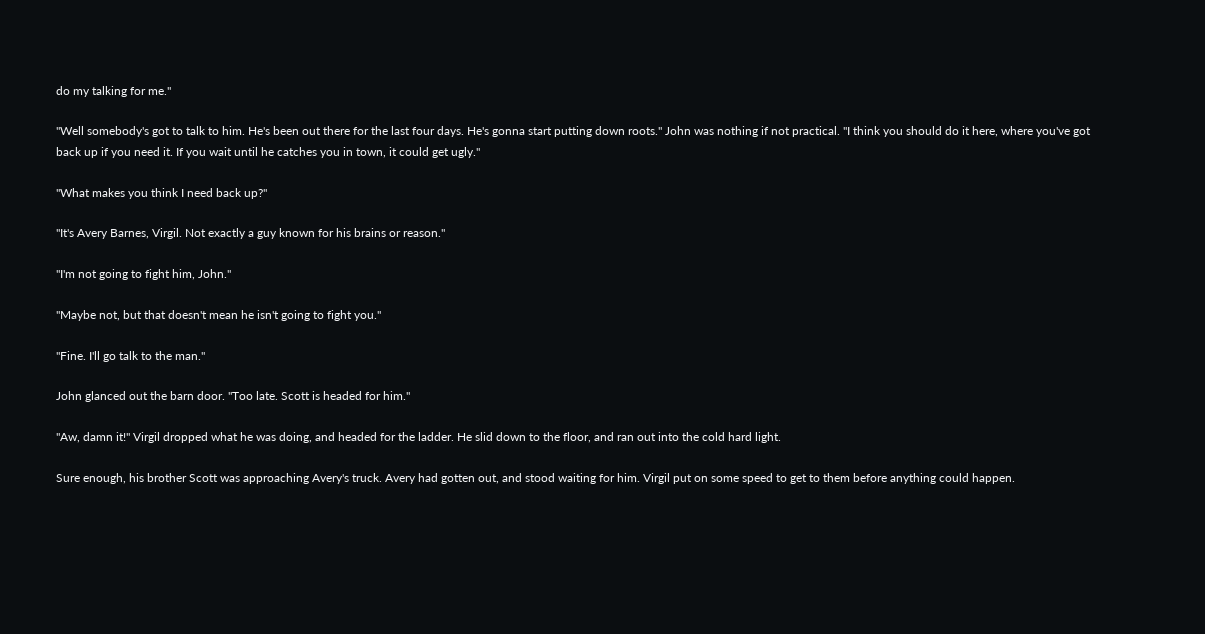do my talking for me."

"Well somebody's got to talk to him. He's been out there for the last four days. He's gonna start putting down roots." John was nothing if not practical. "I think you should do it here, where you've got back up if you need it. If you wait until he catches you in town, it could get ugly."

"What makes you think I need back up?"

"It's Avery Barnes, Virgil. Not exactly a guy known for his brains or reason."

"I'm not going to fight him, John."

"Maybe not, but that doesn't mean he isn't going to fight you."

"Fine. I'll go talk to the man."

John glanced out the barn door. "Too late. Scott is headed for him."

"Aw, damn it!" Virgil dropped what he was doing, and headed for the ladder. He slid down to the floor, and ran out into the cold hard light.

Sure enough, his brother Scott was approaching Avery's truck. Avery had gotten out, and stood waiting for him. Virgil put on some speed to get to them before anything could happen.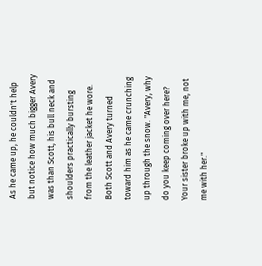As he came up, he couldn't help but notice how much bigger Avery was than Scott, his bull neck and shoulders practically bursting from the leather jacket he wore. Both Scott and Avery turned toward him as he came crunching up through the snow. "Avery, why do you keep coming over here? Your sister broke up with me, not me with her."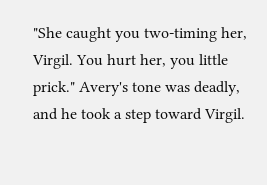"She caught you two-timing her, Virgil. You hurt her, you little prick." Avery's tone was deadly, and he took a step toward Virgil.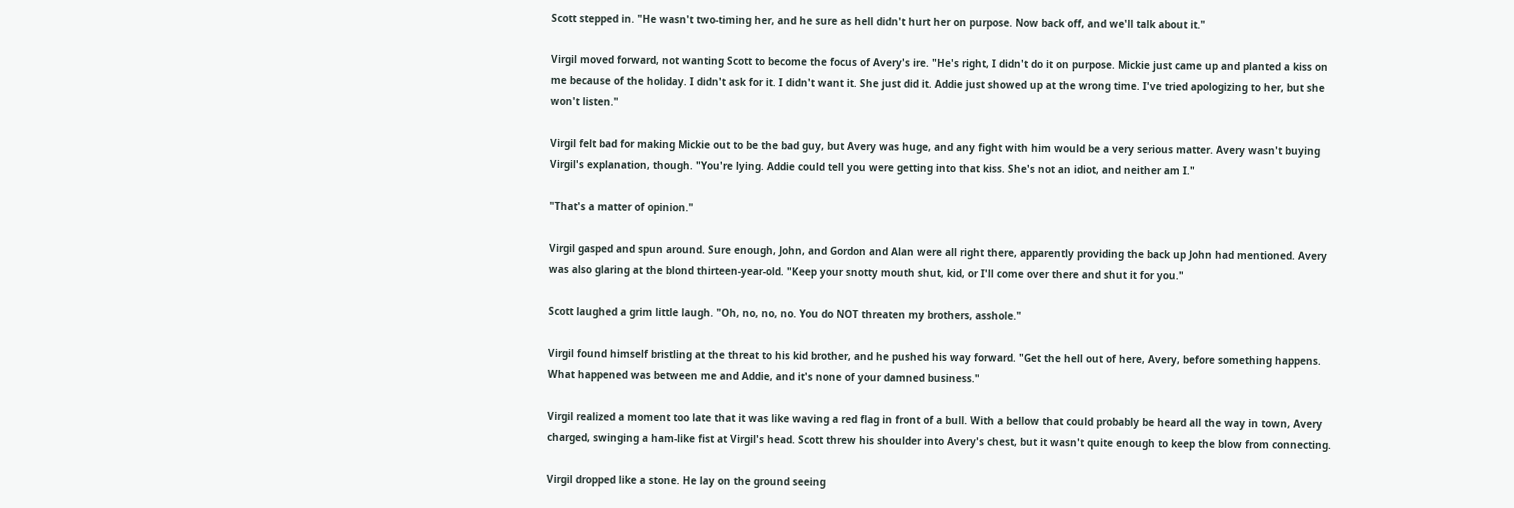Scott stepped in. "He wasn't two-timing her, and he sure as hell didn't hurt her on purpose. Now back off, and we'll talk about it."

Virgil moved forward, not wanting Scott to become the focus of Avery's ire. "He's right, I didn't do it on purpose. Mickie just came up and planted a kiss on me because of the holiday. I didn't ask for it. I didn't want it. She just did it. Addie just showed up at the wrong time. I've tried apologizing to her, but she won't listen."

Virgil felt bad for making Mickie out to be the bad guy, but Avery was huge, and any fight with him would be a very serious matter. Avery wasn't buying Virgil's explanation, though. "You're lying. Addie could tell you were getting into that kiss. She's not an idiot, and neither am I."

"That's a matter of opinion."

Virgil gasped and spun around. Sure enough, John, and Gordon and Alan were all right there, apparently providing the back up John had mentioned. Avery was also glaring at the blond thirteen-year-old. "Keep your snotty mouth shut, kid, or I'll come over there and shut it for you."

Scott laughed a grim little laugh. "Oh, no, no, no. You do NOT threaten my brothers, asshole."

Virgil found himself bristling at the threat to his kid brother, and he pushed his way forward. "Get the hell out of here, Avery, before something happens. What happened was between me and Addie, and it's none of your damned business."

Virgil realized a moment too late that it was like waving a red flag in front of a bull. With a bellow that could probably be heard all the way in town, Avery charged, swinging a ham-like fist at Virgil's head. Scott threw his shoulder into Avery's chest, but it wasn't quite enough to keep the blow from connecting.

Virgil dropped like a stone. He lay on the ground seeing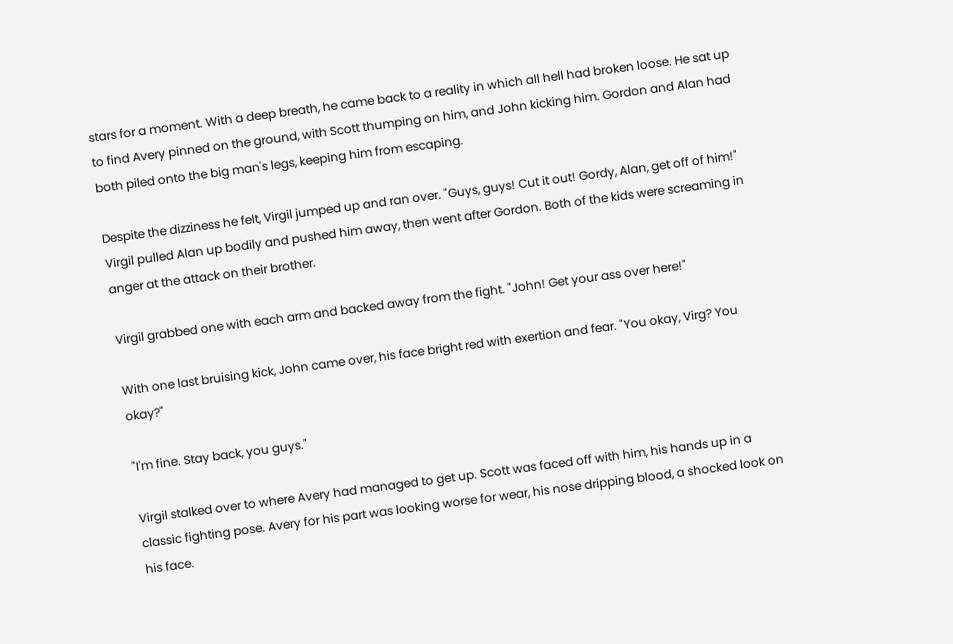stars for a moment. With a deep breath, he came back to a reality in which all hell had broken loose. He sat up to find Avery pinned on the ground, with Scott thumping on him, and John kicking him. Gordon and Alan had both piled onto the big man's legs, keeping him from escaping.

Despite the dizziness he felt, Virgil jumped up and ran over. "Guys, guys! Cut it out! Gordy, Alan, get off of him!" Virgil pulled Alan up bodily and pushed him away, then went after Gordon. Both of the kids were screaming in anger at the attack on their brother.

Virgil grabbed one with each arm and backed away from the fight. "John! Get your ass over here!"

With one last bruising kick, John came over, his face bright red with exertion and fear. "You okay, Virg? You okay?"

"I'm fine. Stay back, you guys."

Virgil stalked over to where Avery had managed to get up. Scott was faced off with him, his hands up in a classic fighting pose. Avery for his part was looking worse for wear, his nose dripping blood, a shocked look on his face.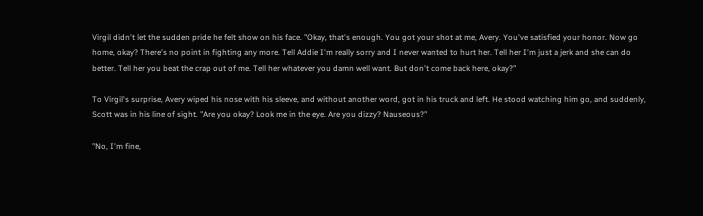Virgil didn't let the sudden pride he felt show on his face. "Okay, that's enough. You got your shot at me, Avery. You've satisfied your honor. Now go home, okay? There's no point in fighting any more. Tell Addie I'm really sorry and I never wanted to hurt her. Tell her I'm just a jerk and she can do better. Tell her you beat the crap out of me. Tell her whatever you damn well want. But don't come back here, okay?"

To Virgil's surprise, Avery wiped his nose with his sleeve, and without another word, got in his truck and left. He stood watching him go, and suddenly, Scott was in his line of sight. "Are you okay? Look me in the eye. Are you dizzy? Nauseous?"

"No, I'm fine,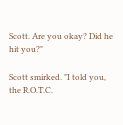Scott. Are you okay? Did he hit you?"

Scott smirked. "I told you, the R.O.T.C.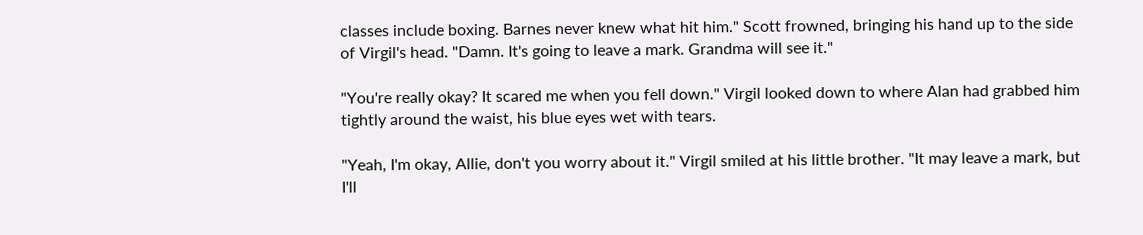classes include boxing. Barnes never knew what hit him." Scott frowned, bringing his hand up to the side of Virgil's head. "Damn. It's going to leave a mark. Grandma will see it."

"You're really okay? It scared me when you fell down." Virgil looked down to where Alan had grabbed him tightly around the waist, his blue eyes wet with tears.

"Yeah, I'm okay, Allie, don't you worry about it." Virgil smiled at his little brother. "It may leave a mark, but I'll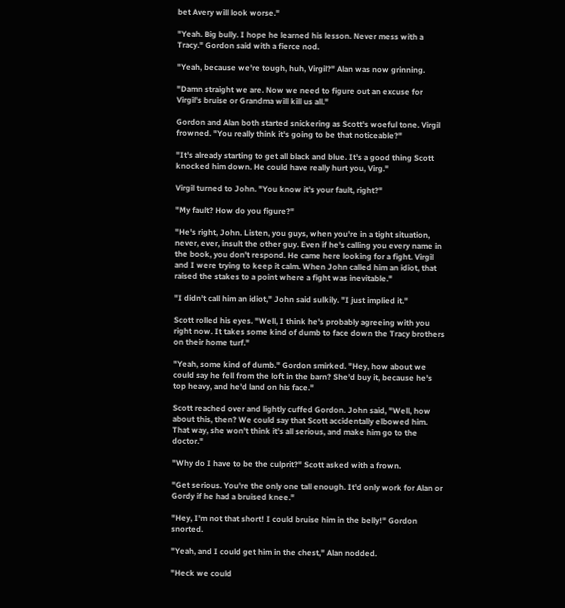bet Avery will look worse."

"Yeah. Big bully. I hope he learned his lesson. Never mess with a Tracy." Gordon said with a fierce nod.

"Yeah, because we're tough, huh, Virgil?" Alan was now grinning.

"Damn straight we are. Now we need to figure out an excuse for Virgil's bruise or Grandma will kill us all."

Gordon and Alan both started snickering as Scott's woeful tone. Virgil frowned. "You really think it's going to be that noticeable?"

"It's already starting to get all black and blue. It's a good thing Scott knocked him down. He could have really hurt you, Virg."

Virgil turned to John. "You know it's your fault, right?"

"My fault? How do you figure?"

"He's right, John. Listen, you guys, when you're in a tight situation, never, ever, insult the other guy. Even if he's calling you every name in the book, you don't respond. He came here looking for a fight. Virgil and I were trying to keep it calm. When John called him an idiot, that raised the stakes to a point where a fight was inevitable."

"I didn't call him an idiot," John said sulkily. "I just implied it."

Scott rolled his eyes. "Well, I think he's probably agreeing with you right now. It takes some kind of dumb to face down the Tracy brothers on their home turf."

"Yeah, some kind of dumb." Gordon smirked. "Hey, how about we could say he fell from the loft in the barn? She'd buy it, because he's top heavy, and he'd land on his face."

Scott reached over and lightly cuffed Gordon. John said, "Well, how about this, then? We could say that Scott accidentally elbowed him. That way, she won't think it's all serious, and make him go to the doctor."

"Why do I have to be the culprit?" Scott asked with a frown.

"Get serious. You're the only one tall enough. It'd only work for Alan or Gordy if he had a bruised knee."

"Hey, I'm not that short! I could bruise him in the belly!" Gordon snorted.

"Yeah, and I could get him in the chest," Alan nodded.

"Heck we could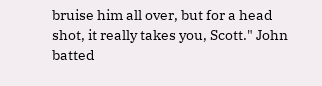bruise him all over, but for a head shot, it really takes you, Scott." John batted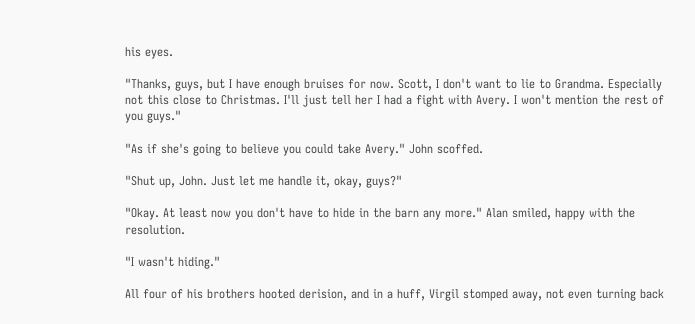his eyes.

"Thanks, guys, but I have enough bruises for now. Scott, I don't want to lie to Grandma. Especially not this close to Christmas. I'll just tell her I had a fight with Avery. I won't mention the rest of you guys."

"As if she's going to believe you could take Avery." John scoffed.

"Shut up, John. Just let me handle it, okay, guys?"

"Okay. At least now you don't have to hide in the barn any more." Alan smiled, happy with the resolution.

"I wasn't hiding."

All four of his brothers hooted derision, and in a huff, Virgil stomped away, not even turning back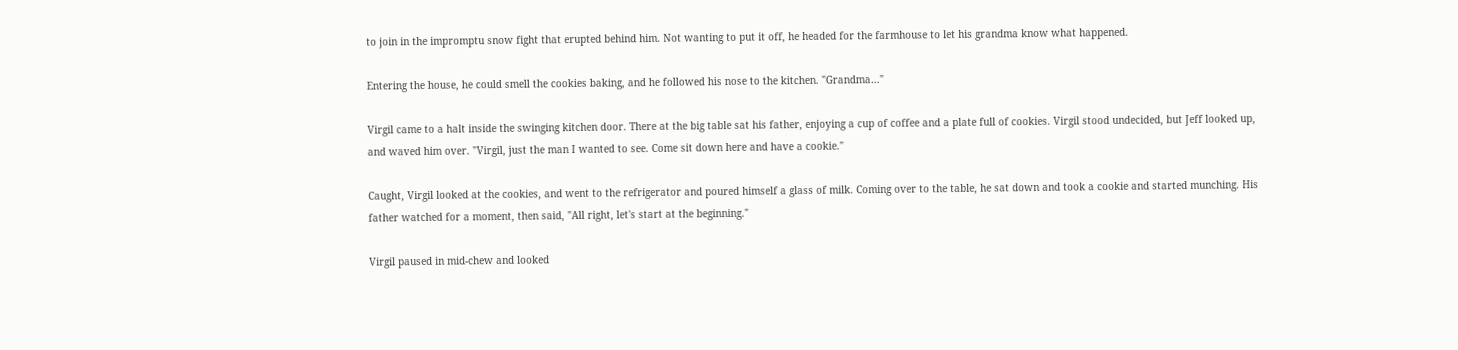to join in the impromptu snow fight that erupted behind him. Not wanting to put it off, he headed for the farmhouse to let his grandma know what happened.

Entering the house, he could smell the cookies baking, and he followed his nose to the kitchen. "Grandma…"

Virgil came to a halt inside the swinging kitchen door. There at the big table sat his father, enjoying a cup of coffee and a plate full of cookies. Virgil stood undecided, but Jeff looked up, and waved him over. "Virgil, just the man I wanted to see. Come sit down here and have a cookie."

Caught, Virgil looked at the cookies, and went to the refrigerator and poured himself a glass of milk. Coming over to the table, he sat down and took a cookie and started munching. His father watched for a moment, then said, "All right, let's start at the beginning."

Virgil paused in mid-chew and looked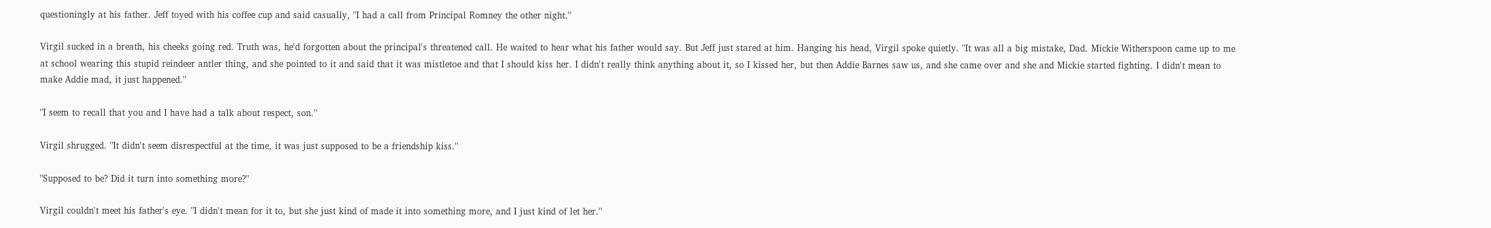questioningly at his father. Jeff toyed with his coffee cup and said casually, "I had a call from Principal Romney the other night."

Virgil sucked in a breath, his cheeks going red. Truth was, he'd forgotten about the principal's threatened call. He waited to hear what his father would say. But Jeff just stared at him. Hanging his head, Virgil spoke quietly. "It was all a big mistake, Dad. Mickie Witherspoon came up to me at school wearing this stupid reindeer antler thing, and she pointed to it and said that it was mistletoe and that I should kiss her. I didn't really think anything about it, so I kissed her, but then Addie Barnes saw us, and she came over and she and Mickie started fighting. I didn't mean to make Addie mad, it just happened."

"I seem to recall that you and I have had a talk about respect, son."

Virgil shrugged. "It didn't seem disrespectful at the time, it was just supposed to be a friendship kiss."

"Supposed to be? Did it turn into something more?"

Virgil couldn't meet his father's eye. "I didn't mean for it to, but she just kind of made it into something more, and I just kind of let her."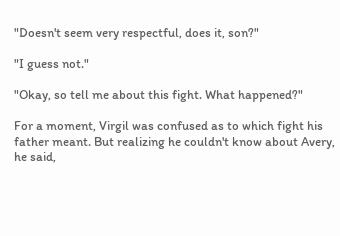"Doesn't seem very respectful, does it, son?"

"I guess not."

"Okay, so tell me about this fight. What happened?"

For a moment, Virgil was confused as to which fight his father meant. But realizing he couldn't know about Avery, he said,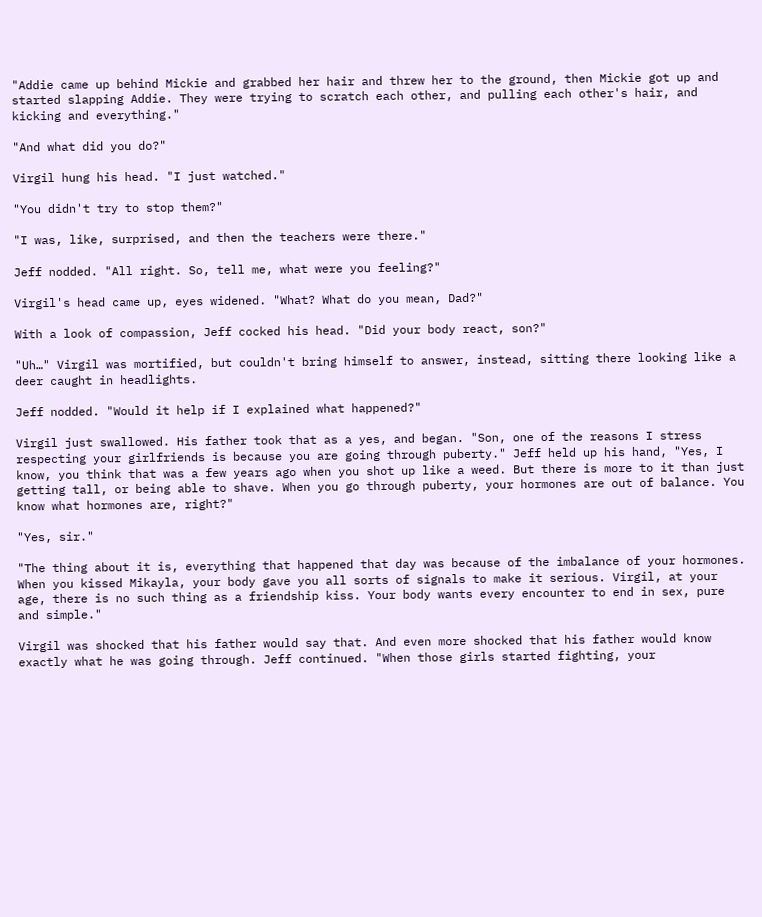"Addie came up behind Mickie and grabbed her hair and threw her to the ground, then Mickie got up and started slapping Addie. They were trying to scratch each other, and pulling each other's hair, and kicking and everything."

"And what did you do?"

Virgil hung his head. "I just watched."

"You didn't try to stop them?"

"I was, like, surprised, and then the teachers were there."

Jeff nodded. "All right. So, tell me, what were you feeling?"

Virgil's head came up, eyes widened. "What? What do you mean, Dad?"

With a look of compassion, Jeff cocked his head. "Did your body react, son?"

"Uh…" Virgil was mortified, but couldn't bring himself to answer, instead, sitting there looking like a deer caught in headlights.

Jeff nodded. "Would it help if I explained what happened?"

Virgil just swallowed. His father took that as a yes, and began. "Son, one of the reasons I stress respecting your girlfriends is because you are going through puberty." Jeff held up his hand, "Yes, I know, you think that was a few years ago when you shot up like a weed. But there is more to it than just getting tall, or being able to shave. When you go through puberty, your hormones are out of balance. You know what hormones are, right?"

"Yes, sir."

"The thing about it is, everything that happened that day was because of the imbalance of your hormones. When you kissed Mikayla, your body gave you all sorts of signals to make it serious. Virgil, at your age, there is no such thing as a friendship kiss. Your body wants every encounter to end in sex, pure and simple."

Virgil was shocked that his father would say that. And even more shocked that his father would know exactly what he was going through. Jeff continued. "When those girls started fighting, your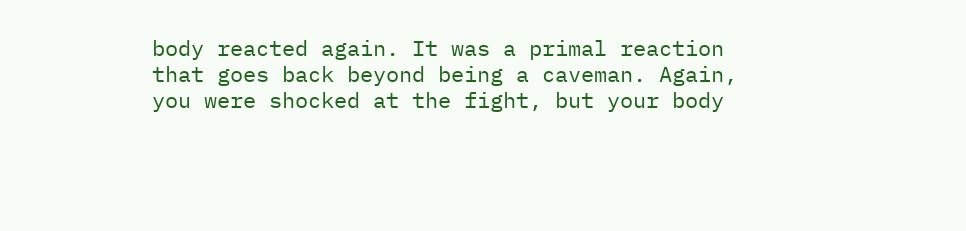body reacted again. It was a primal reaction that goes back beyond being a caveman. Again, you were shocked at the fight, but your body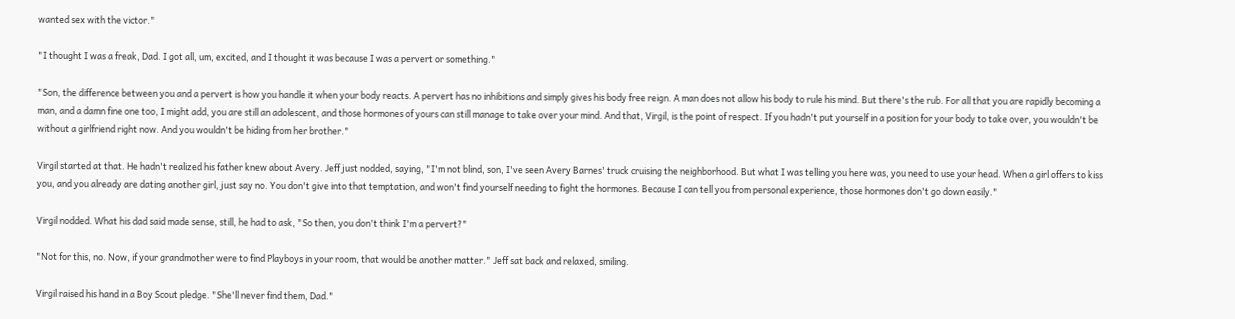wanted sex with the victor."

"I thought I was a freak, Dad. I got all, um, excited, and I thought it was because I was a pervert or something."

"Son, the difference between you and a pervert is how you handle it when your body reacts. A pervert has no inhibitions and simply gives his body free reign. A man does not allow his body to rule his mind. But there's the rub. For all that you are rapidly becoming a man, and a damn fine one too, I might add, you are still an adolescent, and those hormones of yours can still manage to take over your mind. And that, Virgil, is the point of respect. If you hadn't put yourself in a position for your body to take over, you wouldn't be without a girlfriend right now. And you wouldn't be hiding from her brother."

Virgil started at that. He hadn't realized his father knew about Avery. Jeff just nodded, saying, "I'm not blind, son, I've seen Avery Barnes' truck cruising the neighborhood. But what I was telling you here was, you need to use your head. When a girl offers to kiss you, and you already are dating another girl, just say no. You don't give into that temptation, and won't find yourself needing to fight the hormones. Because I can tell you from personal experience, those hormones don't go down easily."

Virgil nodded. What his dad said made sense, still, he had to ask, "So then, you don't think I'm a pervert?"

"Not for this, no. Now, if your grandmother were to find Playboys in your room, that would be another matter." Jeff sat back and relaxed, smiling.

Virgil raised his hand in a Boy Scout pledge. "She'll never find them, Dad."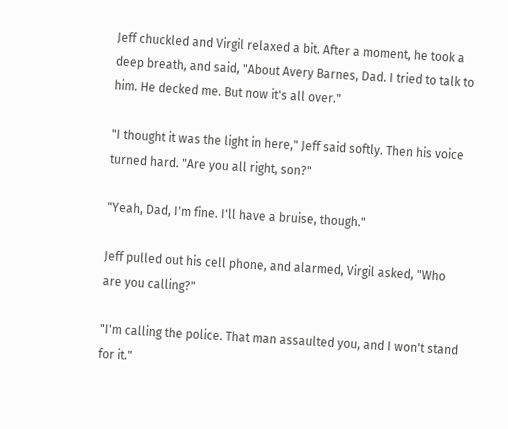Jeff chuckled and Virgil relaxed a bit. After a moment, he took a deep breath, and said, "About Avery Barnes, Dad. I tried to talk to him. He decked me. But now it's all over."

"I thought it was the light in here," Jeff said softly. Then his voice turned hard. "Are you all right, son?"

"Yeah, Dad, I'm fine. I'll have a bruise, though."

Jeff pulled out his cell phone, and alarmed, Virgil asked, "Who are you calling?"

"I'm calling the police. That man assaulted you, and I won't stand for it."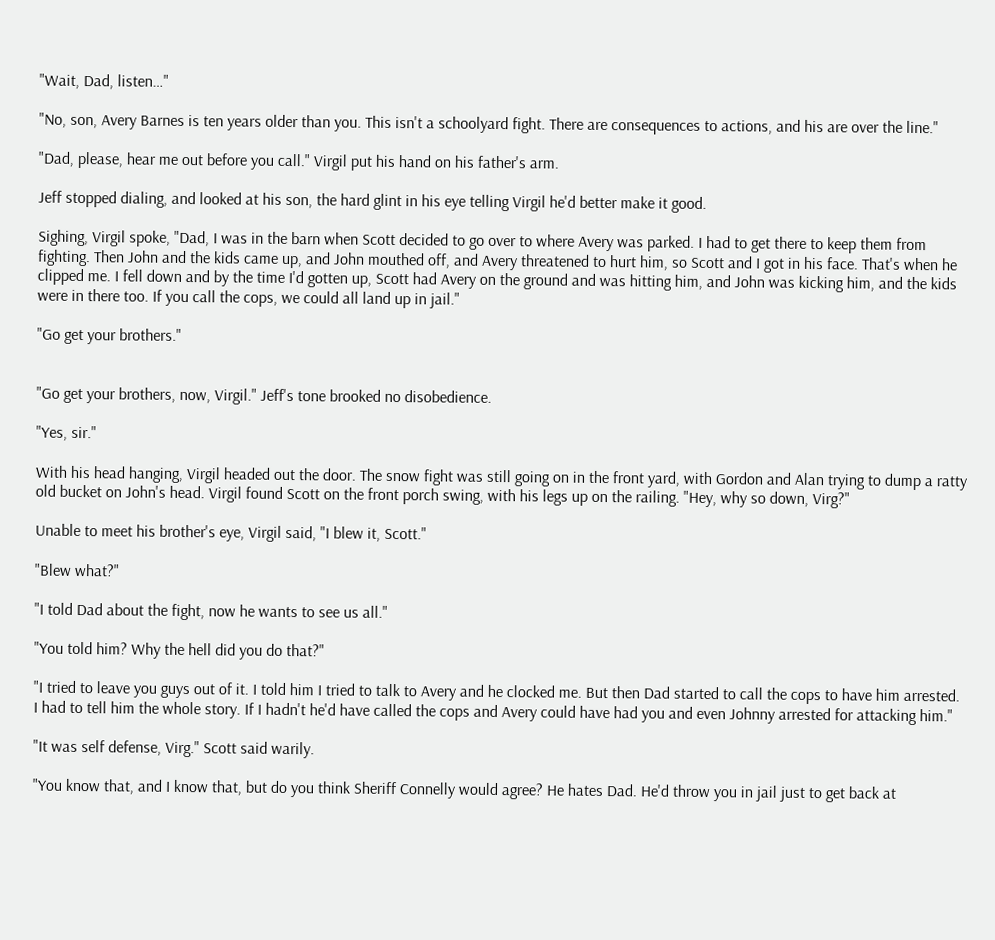"Wait, Dad, listen…"

"No, son, Avery Barnes is ten years older than you. This isn't a schoolyard fight. There are consequences to actions, and his are over the line."

"Dad, please, hear me out before you call." Virgil put his hand on his father's arm.

Jeff stopped dialing, and looked at his son, the hard glint in his eye telling Virgil he'd better make it good.

Sighing, Virgil spoke, "Dad, I was in the barn when Scott decided to go over to where Avery was parked. I had to get there to keep them from fighting. Then John and the kids came up, and John mouthed off, and Avery threatened to hurt him, so Scott and I got in his face. That's when he clipped me. I fell down and by the time I'd gotten up, Scott had Avery on the ground and was hitting him, and John was kicking him, and the kids were in there too. If you call the cops, we could all land up in jail."

"Go get your brothers."


"Go get your brothers, now, Virgil." Jeff's tone brooked no disobedience.

"Yes, sir."

With his head hanging, Virgil headed out the door. The snow fight was still going on in the front yard, with Gordon and Alan trying to dump a ratty old bucket on John's head. Virgil found Scott on the front porch swing, with his legs up on the railing. "Hey, why so down, Virg?"

Unable to meet his brother's eye, Virgil said, "I blew it, Scott."

"Blew what?"

"I told Dad about the fight, now he wants to see us all."

"You told him? Why the hell did you do that?"

"I tried to leave you guys out of it. I told him I tried to talk to Avery and he clocked me. But then Dad started to call the cops to have him arrested. I had to tell him the whole story. If I hadn't he'd have called the cops and Avery could have had you and even Johnny arrested for attacking him."

"It was self defense, Virg." Scott said warily.

"You know that, and I know that, but do you think Sheriff Connelly would agree? He hates Dad. He'd throw you in jail just to get back at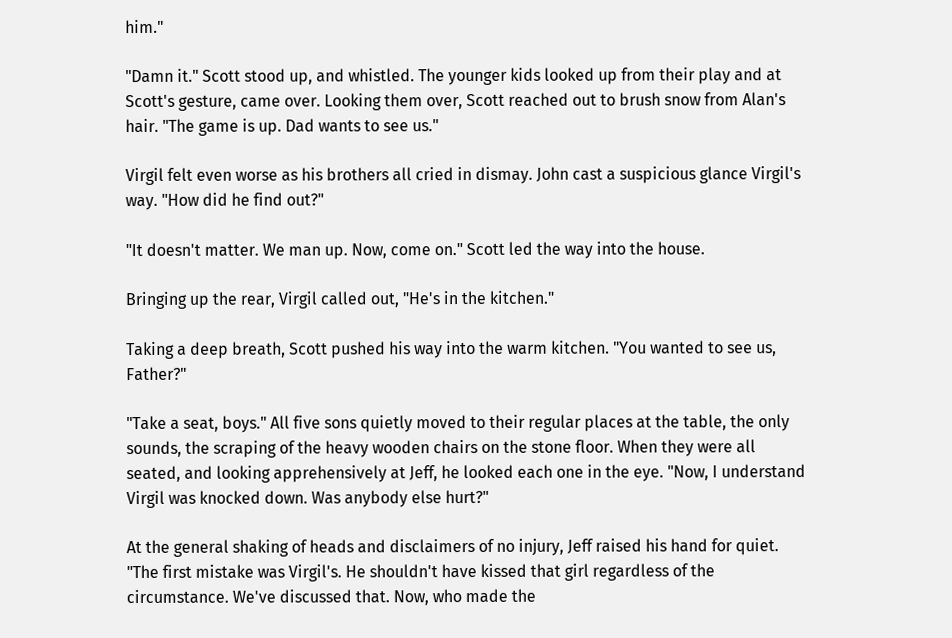him."

"Damn it." Scott stood up, and whistled. The younger kids looked up from their play and at Scott's gesture, came over. Looking them over, Scott reached out to brush snow from Alan's hair. "The game is up. Dad wants to see us."

Virgil felt even worse as his brothers all cried in dismay. John cast a suspicious glance Virgil's way. "How did he find out?"

"It doesn't matter. We man up. Now, come on." Scott led the way into the house.

Bringing up the rear, Virgil called out, "He's in the kitchen."

Taking a deep breath, Scott pushed his way into the warm kitchen. "You wanted to see us, Father?"

"Take a seat, boys." All five sons quietly moved to their regular places at the table, the only sounds, the scraping of the heavy wooden chairs on the stone floor. When they were all seated, and looking apprehensively at Jeff, he looked each one in the eye. "Now, I understand Virgil was knocked down. Was anybody else hurt?"

At the general shaking of heads and disclaimers of no injury, Jeff raised his hand for quiet. "The first mistake was Virgil's. He shouldn't have kissed that girl regardless of the circumstance. We've discussed that. Now, who made the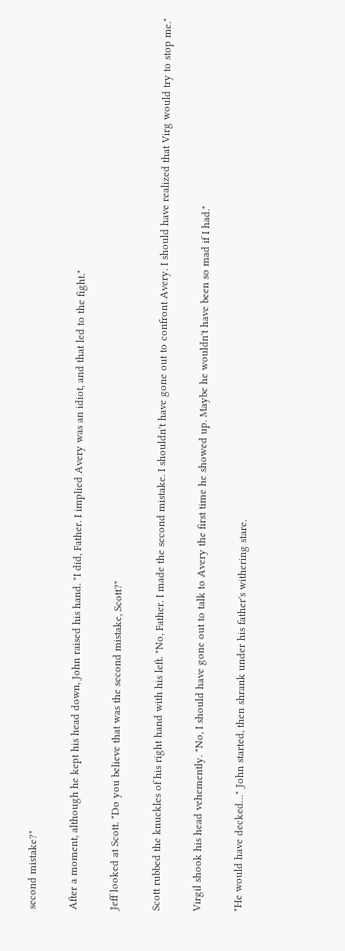second mistake?"

After a moment, although he kept his head down, John raised his hand. "I did, Father. I implied Avery was an idiot, and that led to the fight."

Jeff looked at Scott. "Do you believe that was the second mistake, Scott?"

Scott rubbed the knuckles of his right hand with his left. "No, Father. I made the second mistake. I shouldn't have gone out to confront Avery. I should have realized that Virg would try to stop me."

Virgil shook his head vehemently. "No, I should have gone out to talk to Avery the first time he showed up. Maybe he wouldn't have been so mad if I had."

"He would have decked…" John started, then shrank under his father's withering stare.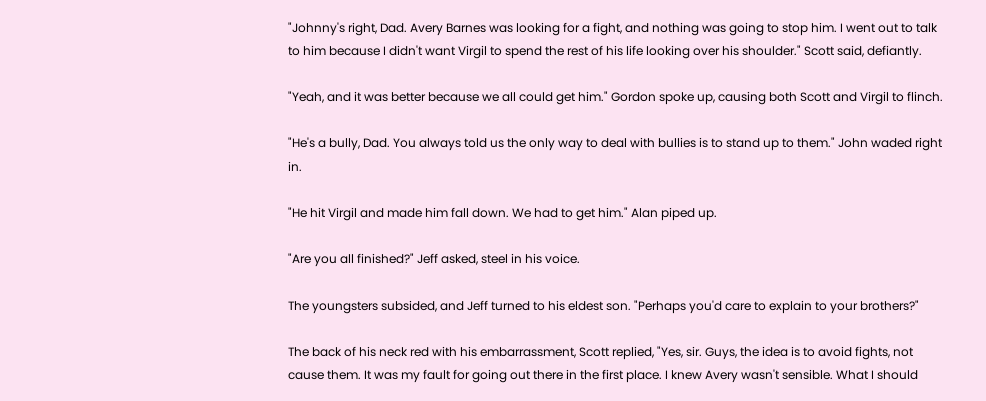"Johnny's right, Dad. Avery Barnes was looking for a fight, and nothing was going to stop him. I went out to talk to him because I didn't want Virgil to spend the rest of his life looking over his shoulder." Scott said, defiantly.

"Yeah, and it was better because we all could get him." Gordon spoke up, causing both Scott and Virgil to flinch.

"He's a bully, Dad. You always told us the only way to deal with bullies is to stand up to them." John waded right in.

"He hit Virgil and made him fall down. We had to get him." Alan piped up.

"Are you all finished?" Jeff asked, steel in his voice.

The youngsters subsided, and Jeff turned to his eldest son. "Perhaps you'd care to explain to your brothers?"

The back of his neck red with his embarrassment, Scott replied, "Yes, sir. Guys, the idea is to avoid fights, not cause them. It was my fault for going out there in the first place. I knew Avery wasn't sensible. What I should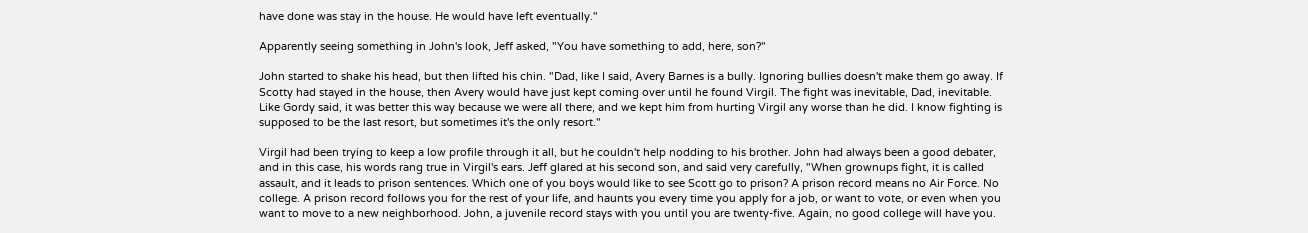have done was stay in the house. He would have left eventually."

Apparently seeing something in John's look, Jeff asked, "You have something to add, here, son?"

John started to shake his head, but then lifted his chin. "Dad, like I said, Avery Barnes is a bully. Ignoring bullies doesn't make them go away. If Scotty had stayed in the house, then Avery would have just kept coming over until he found Virgil. The fight was inevitable, Dad, inevitable. Like Gordy said, it was better this way because we were all there, and we kept him from hurting Virgil any worse than he did. I know fighting is supposed to be the last resort, but sometimes it's the only resort."

Virgil had been trying to keep a low profile through it all, but he couldn't help nodding to his brother. John had always been a good debater, and in this case, his words rang true in Virgil's ears. Jeff glared at his second son, and said very carefully, "When grownups fight, it is called assault, and it leads to prison sentences. Which one of you boys would like to see Scott go to prison? A prison record means no Air Force. No college. A prison record follows you for the rest of your life, and haunts you every time you apply for a job, or want to vote, or even when you want to move to a new neighborhood. John, a juvenile record stays with you until you are twenty-five. Again, no good college will have you.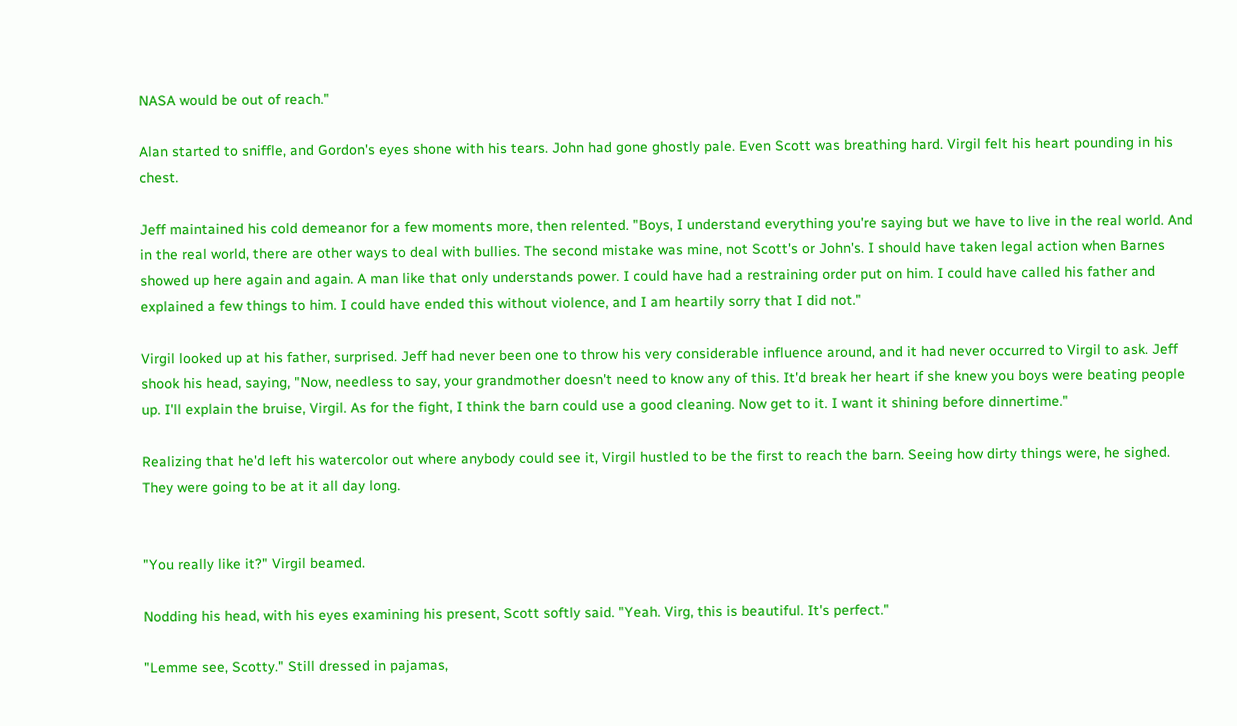NASA would be out of reach."

Alan started to sniffle, and Gordon's eyes shone with his tears. John had gone ghostly pale. Even Scott was breathing hard. Virgil felt his heart pounding in his chest.

Jeff maintained his cold demeanor for a few moments more, then relented. "Boys, I understand everything you're saying but we have to live in the real world. And in the real world, there are other ways to deal with bullies. The second mistake was mine, not Scott's or John's. I should have taken legal action when Barnes showed up here again and again. A man like that only understands power. I could have had a restraining order put on him. I could have called his father and explained a few things to him. I could have ended this without violence, and I am heartily sorry that I did not."

Virgil looked up at his father, surprised. Jeff had never been one to throw his very considerable influence around, and it had never occurred to Virgil to ask. Jeff shook his head, saying, "Now, needless to say, your grandmother doesn't need to know any of this. It'd break her heart if she knew you boys were beating people up. I'll explain the bruise, Virgil. As for the fight, I think the barn could use a good cleaning. Now get to it. I want it shining before dinnertime."

Realizing that he'd left his watercolor out where anybody could see it, Virgil hustled to be the first to reach the barn. Seeing how dirty things were, he sighed. They were going to be at it all day long.


"You really like it?" Virgil beamed.

Nodding his head, with his eyes examining his present, Scott softly said. "Yeah. Virg, this is beautiful. It's perfect."

"Lemme see, Scotty." Still dressed in pajamas,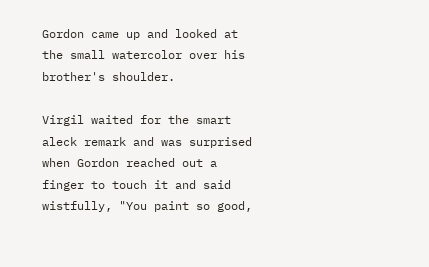Gordon came up and looked at the small watercolor over his brother's shoulder.

Virgil waited for the smart aleck remark and was surprised when Gordon reached out a finger to touch it and said wistfully, "You paint so good,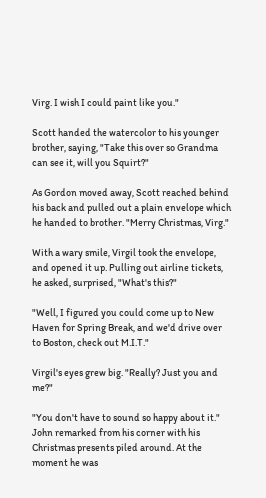Virg. I wish I could paint like you."

Scott handed the watercolor to his younger brother, saying, "Take this over so Grandma can see it, will you Squirt?"

As Gordon moved away, Scott reached behind his back and pulled out a plain envelope which he handed to brother. "Merry Christmas, Virg."

With a wary smile, Virgil took the envelope, and opened it up. Pulling out airline tickets, he asked, surprised, "What's this?"

"Well, I figured you could come up to New Haven for Spring Break, and we'd drive over to Boston, check out M.I.T."

Virgil's eyes grew big. "Really? Just you and me?"

"You don't have to sound so happy about it." John remarked from his corner with his Christmas presents piled around. At the moment he was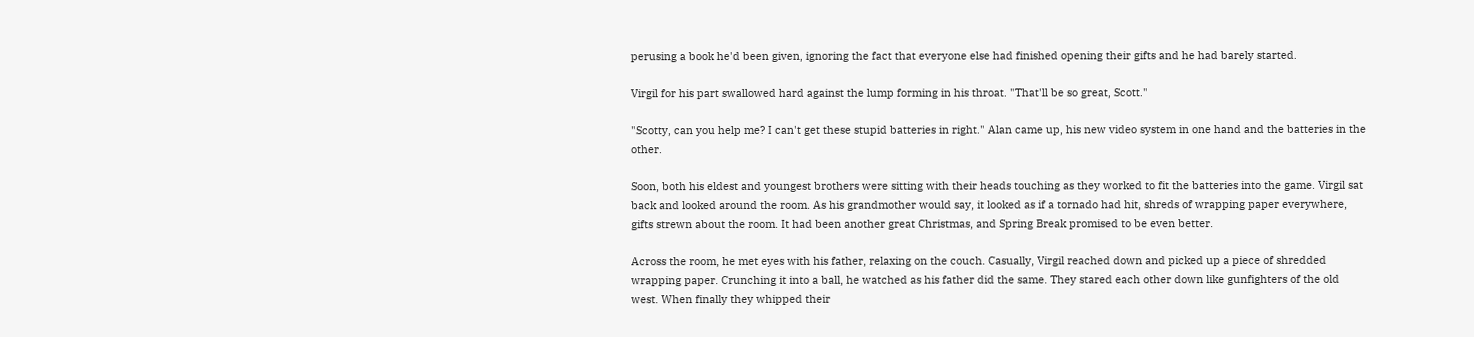perusing a book he'd been given, ignoring the fact that everyone else had finished opening their gifts and he had barely started.

Virgil for his part swallowed hard against the lump forming in his throat. "That'll be so great, Scott."

"Scotty, can you help me? I can't get these stupid batteries in right." Alan came up, his new video system in one hand and the batteries in the other.

Soon, both his eldest and youngest brothers were sitting with their heads touching as they worked to fit the batteries into the game. Virgil sat back and looked around the room. As his grandmother would say, it looked as if a tornado had hit, shreds of wrapping paper everywhere, gifts strewn about the room. It had been another great Christmas, and Spring Break promised to be even better.

Across the room, he met eyes with his father, relaxing on the couch. Casually, Virgil reached down and picked up a piece of shredded wrapping paper. Crunching it into a ball, he watched as his father did the same. They stared each other down like gunfighters of the old west. When finally they whipped their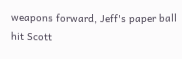weapons forward, Jeff's paper ball hit Scott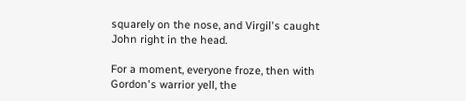squarely on the nose, and Virgil's caught John right in the head.

For a moment, everyone froze, then with Gordon's warrior yell, the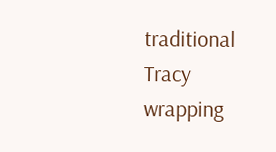traditional Tracy wrapping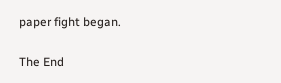paper fight began.

The End